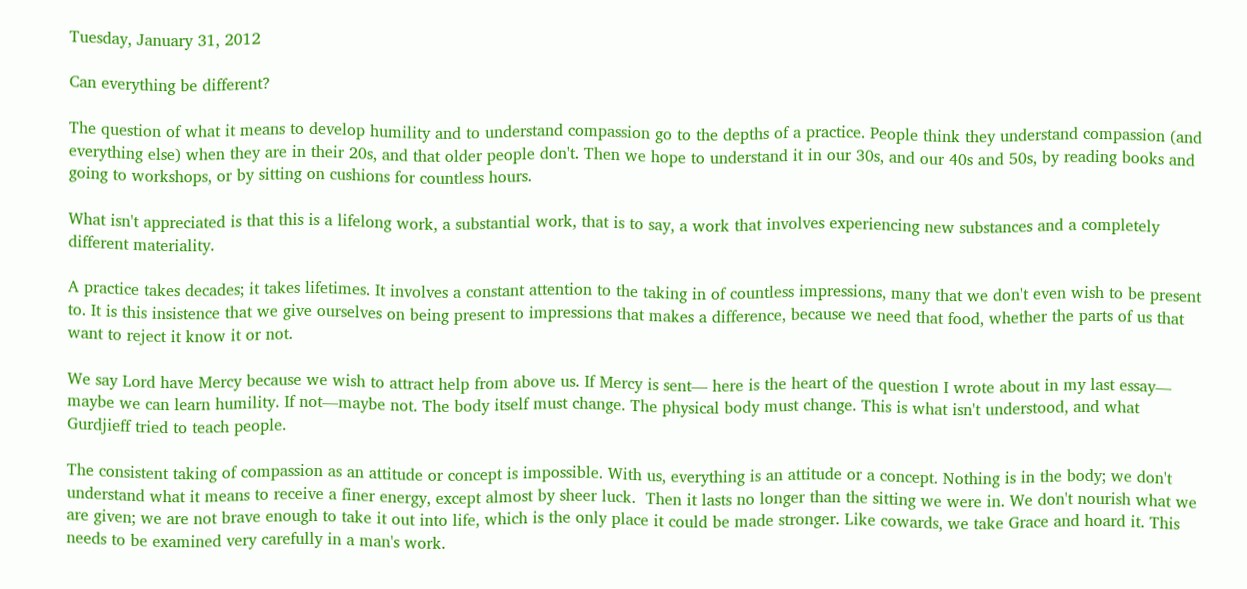Tuesday, January 31, 2012

Can everything be different?

The question of what it means to develop humility and to understand compassion go to the depths of a practice. People think they understand compassion (and everything else) when they are in their 20s, and that older people don't. Then we hope to understand it in our 30s, and our 40s and 50s, by reading books and going to workshops, or by sitting on cushions for countless hours.

What isn't appreciated is that this is a lifelong work, a substantial work, that is to say, a work that involves experiencing new substances and a completely different materiality.

A practice takes decades; it takes lifetimes. It involves a constant attention to the taking in of countless impressions, many that we don't even wish to be present to. It is this insistence that we give ourselves on being present to impressions that makes a difference, because we need that food, whether the parts of us that want to reject it know it or not.

We say Lord have Mercy because we wish to attract help from above us. If Mercy is sent— here is the heart of the question I wrote about in my last essay— maybe we can learn humility. If not—maybe not. The body itself must change. The physical body must change. This is what isn't understood, and what Gurdjieff tried to teach people.

The consistent taking of compassion as an attitude or concept is impossible. With us, everything is an attitude or a concept. Nothing is in the body; we don't understand what it means to receive a finer energy, except almost by sheer luck.  Then it lasts no longer than the sitting we were in. We don't nourish what we are given; we are not brave enough to take it out into life, which is the only place it could be made stronger. Like cowards, we take Grace and hoard it. This needs to be examined very carefully in a man's work.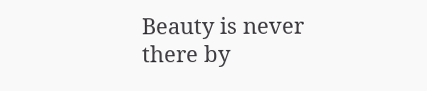Beauty is never there by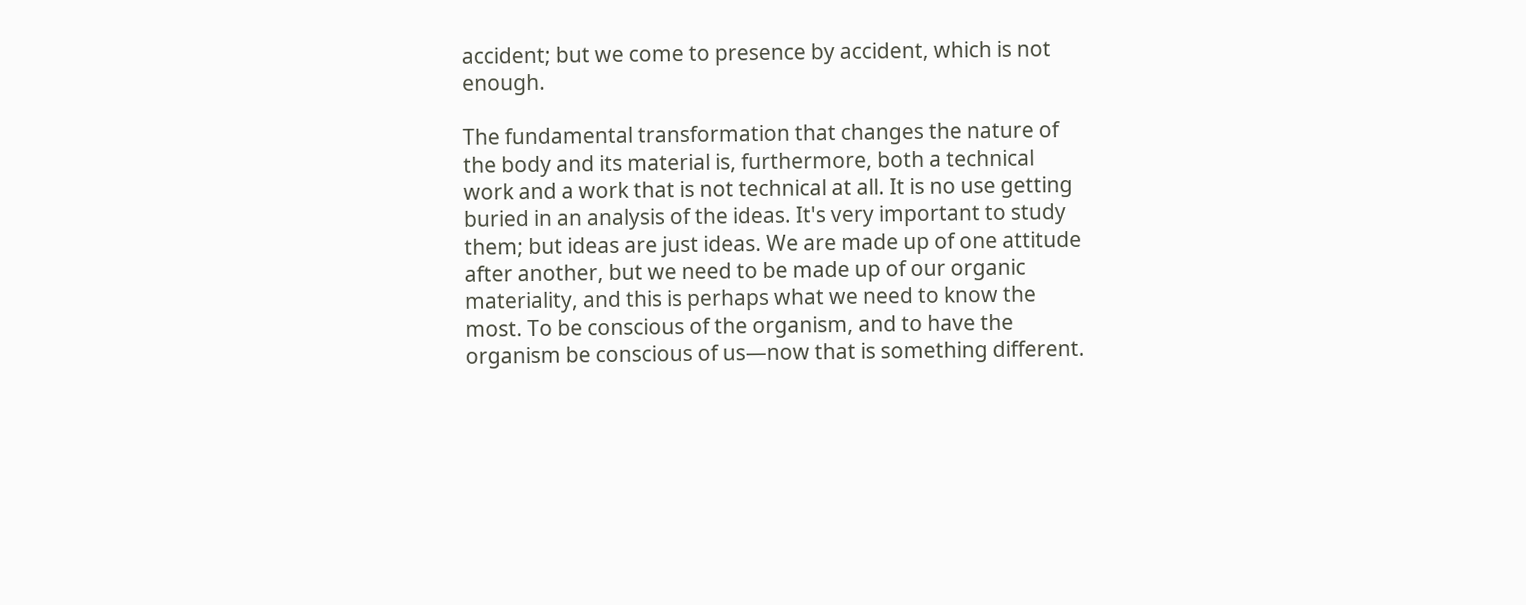accident; but we come to presence by accident, which is not enough.

The fundamental transformation that changes the nature of the body and its material is, furthermore, both a technical work and a work that is not technical at all. It is no use getting buried in an analysis of the ideas. It's very important to study them; but ideas are just ideas. We are made up of one attitude after another, but we need to be made up of our organic materiality, and this is perhaps what we need to know the most. To be conscious of the organism, and to have the organism be conscious of us—now that is something different.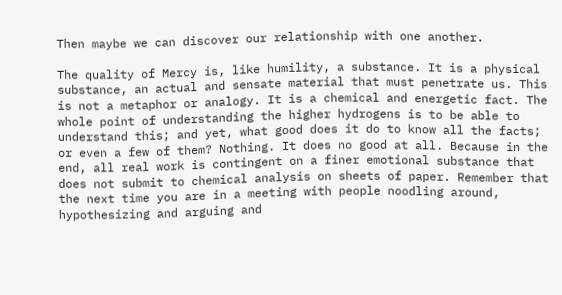Then maybe we can discover our relationship with one another.

The quality of Mercy is, like humility, a substance. It is a physical substance, an actual and sensate material that must penetrate us. This is not a metaphor or analogy. It is a chemical and energetic fact. The whole point of understanding the higher hydrogens is to be able to understand this; and yet, what good does it do to know all the facts; or even a few of them? Nothing. It does no good at all. Because in the end, all real work is contingent on a finer emotional substance that does not submit to chemical analysis on sheets of paper. Remember that the next time you are in a meeting with people noodling around, hypothesizing and arguing and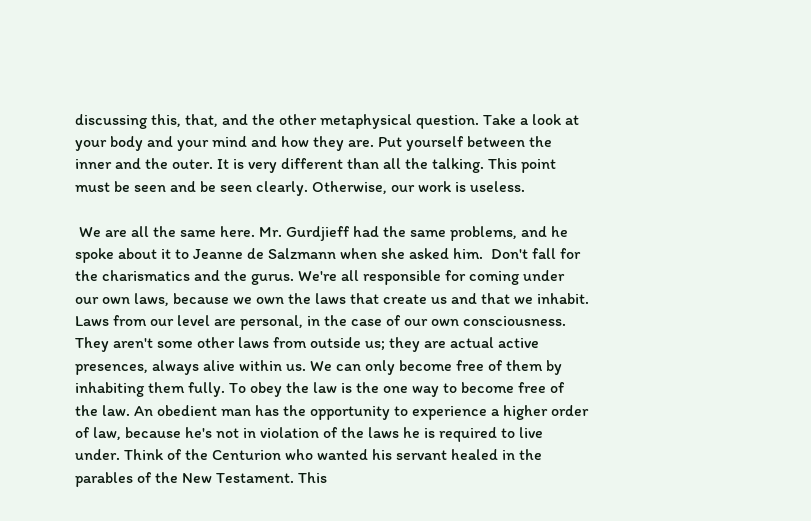discussing this, that, and the other metaphysical question. Take a look at your body and your mind and how they are. Put yourself between the inner and the outer. It is very different than all the talking. This point must be seen and be seen clearly. Otherwise, our work is useless.

 We are all the same here. Mr. Gurdjieff had the same problems, and he spoke about it to Jeanne de Salzmann when she asked him.  Don't fall for the charismatics and the gurus. We're all responsible for coming under our own laws, because we own the laws that create us and that we inhabit. Laws from our level are personal, in the case of our own consciousness. They aren't some other laws from outside us; they are actual active presences, always alive within us. We can only become free of them by inhabiting them fully. To obey the law is the one way to become free of the law. An obedient man has the opportunity to experience a higher order of law, because he's not in violation of the laws he is required to live under. Think of the Centurion who wanted his servant healed in the parables of the New Testament. This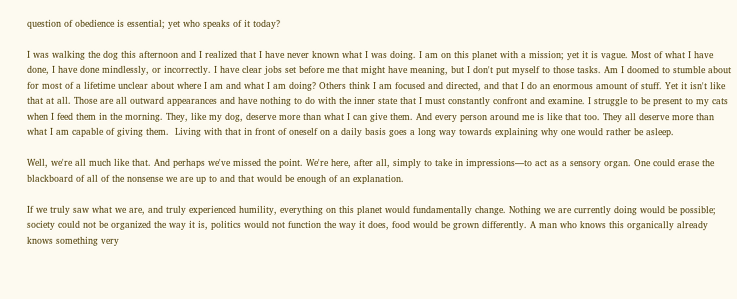question of obedience is essential; yet who speaks of it today?

I was walking the dog this afternoon and I realized that I have never known what I was doing. I am on this planet with a mission; yet it is vague. Most of what I have done, I have done mindlessly, or incorrectly. I have clear jobs set before me that might have meaning, but I don't put myself to those tasks. Am I doomed to stumble about for most of a lifetime unclear about where I am and what I am doing? Others think I am focused and directed, and that I do an enormous amount of stuff. Yet it isn't like that at all. Those are all outward appearances and have nothing to do with the inner state that I must constantly confront and examine. I struggle to be present to my cats when I feed them in the morning. They, like my dog, deserve more than what I can give them. And every person around me is like that too. They all deserve more than what I am capable of giving them.  Living with that in front of oneself on a daily basis goes a long way towards explaining why one would rather be asleep.

Well, we're all much like that. And perhaps we've missed the point. We're here, after all, simply to take in impressions—to act as a sensory organ. One could erase the blackboard of all of the nonsense we are up to and that would be enough of an explanation.

If we truly saw what we are, and truly experienced humility, everything on this planet would fundamentally change. Nothing we are currently doing would be possible; society could not be organized the way it is, politics would not function the way it does, food would be grown differently. A man who knows this organically already knows something very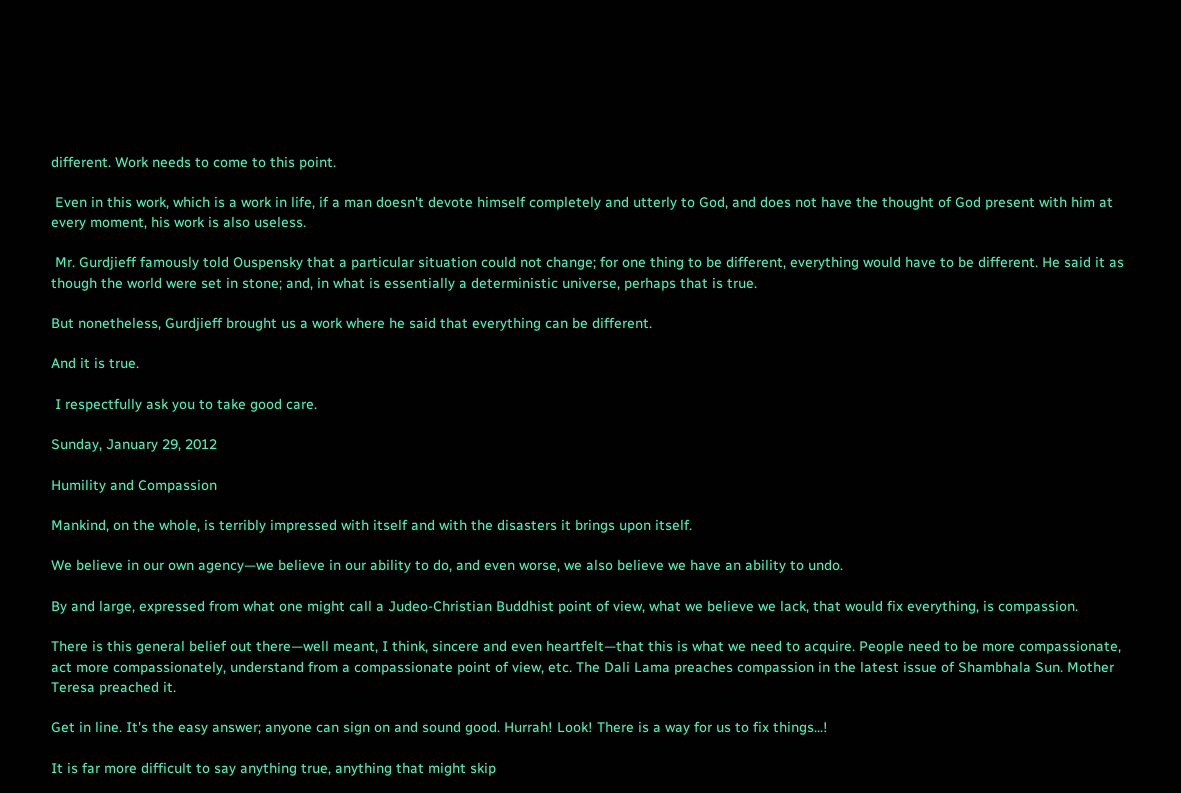different. Work needs to come to this point.

 Even in this work, which is a work in life, if a man doesn't devote himself completely and utterly to God, and does not have the thought of God present with him at every moment, his work is also useless.

 Mr. Gurdjieff famously told Ouspensky that a particular situation could not change; for one thing to be different, everything would have to be different. He said it as though the world were set in stone; and, in what is essentially a deterministic universe, perhaps that is true.

But nonetheless, Gurdjieff brought us a work where he said that everything can be different.

And it is true.

 I respectfully ask you to take good care.

Sunday, January 29, 2012

Humility and Compassion

Mankind, on the whole, is terribly impressed with itself and with the disasters it brings upon itself.

We believe in our own agency—we believe in our ability to do, and even worse, we also believe we have an ability to undo.

By and large, expressed from what one might call a Judeo-Christian Buddhist point of view, what we believe we lack, that would fix everything, is compassion.

There is this general belief out there—well meant, I think, sincere and even heartfelt—that this is what we need to acquire. People need to be more compassionate, act more compassionately, understand from a compassionate point of view, etc. The Dali Lama preaches compassion in the latest issue of Shambhala Sun. Mother Teresa preached it.

Get in line. It's the easy answer; anyone can sign on and sound good. Hurrah! Look! There is a way for us to fix things...!

It is far more difficult to say anything true, anything that might skip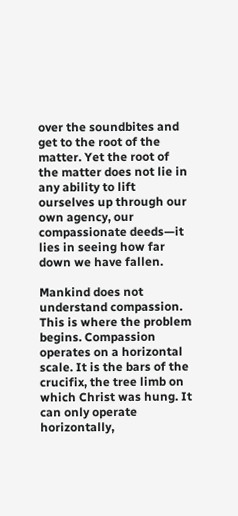over the soundbites and get to the root of the matter. Yet the root of the matter does not lie in any ability to lift ourselves up through our own agency, our compassionate deeds—it lies in seeing how far down we have fallen.

Mankind does not understand compassion. This is where the problem begins. Compassion operates on a horizontal scale. It is the bars of the crucifix, the tree limb on which Christ was hung. It can only operate horizontally,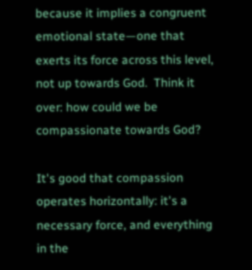because it implies a congruent emotional state—one that exerts its force across this level, not up towards God.  Think it over: how could we be compassionate towards God?

It's good that compassion operates horizontally: it's a necessary force, and everything in the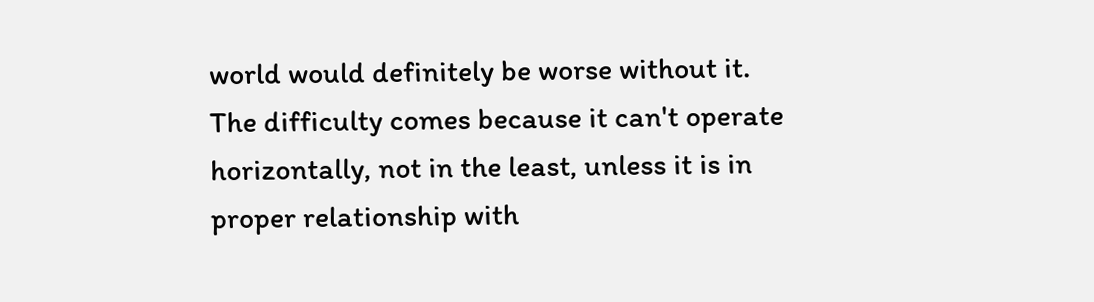world would definitely be worse without it. The difficulty comes because it can't operate horizontally, not in the least, unless it is in proper relationship with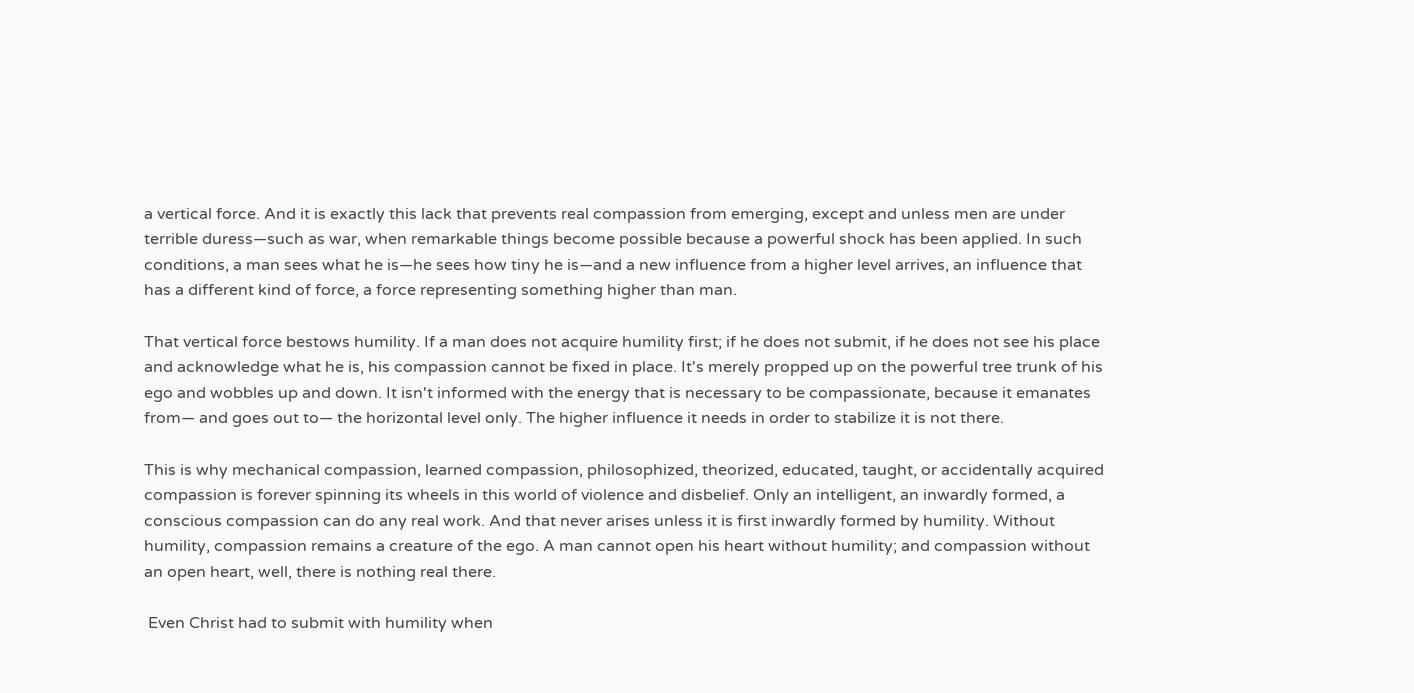a vertical force. And it is exactly this lack that prevents real compassion from emerging, except and unless men are under terrible duress—such as war, when remarkable things become possible because a powerful shock has been applied. In such conditions, a man sees what he is—he sees how tiny he is—and a new influence from a higher level arrives, an influence that has a different kind of force, a force representing something higher than man.

That vertical force bestows humility. If a man does not acquire humility first; if he does not submit, if he does not see his place and acknowledge what he is, his compassion cannot be fixed in place. It's merely propped up on the powerful tree trunk of his ego and wobbles up and down. It isn't informed with the energy that is necessary to be compassionate, because it emanates from— and goes out to— the horizontal level only. The higher influence it needs in order to stabilize it is not there.

This is why mechanical compassion, learned compassion, philosophized, theorized, educated, taught, or accidentally acquired compassion is forever spinning its wheels in this world of violence and disbelief. Only an intelligent, an inwardly formed, a conscious compassion can do any real work. And that never arises unless it is first inwardly formed by humility. Without humility, compassion remains a creature of the ego. A man cannot open his heart without humility; and compassion without an open heart, well, there is nothing real there.

 Even Christ had to submit with humility when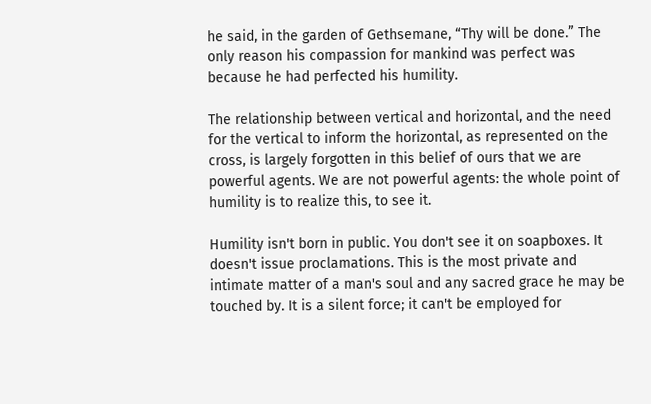he said, in the garden of Gethsemane, “Thy will be done.” The only reason his compassion for mankind was perfect was because he had perfected his humility.

The relationship between vertical and horizontal, and the need for the vertical to inform the horizontal, as represented on the cross, is largely forgotten in this belief of ours that we are powerful agents. We are not powerful agents: the whole point of humility is to realize this, to see it.

Humility isn't born in public. You don't see it on soapboxes. It doesn't issue proclamations. This is the most private and intimate matter of a man's soul and any sacred grace he may be touched by. It is a silent force; it can't be employed for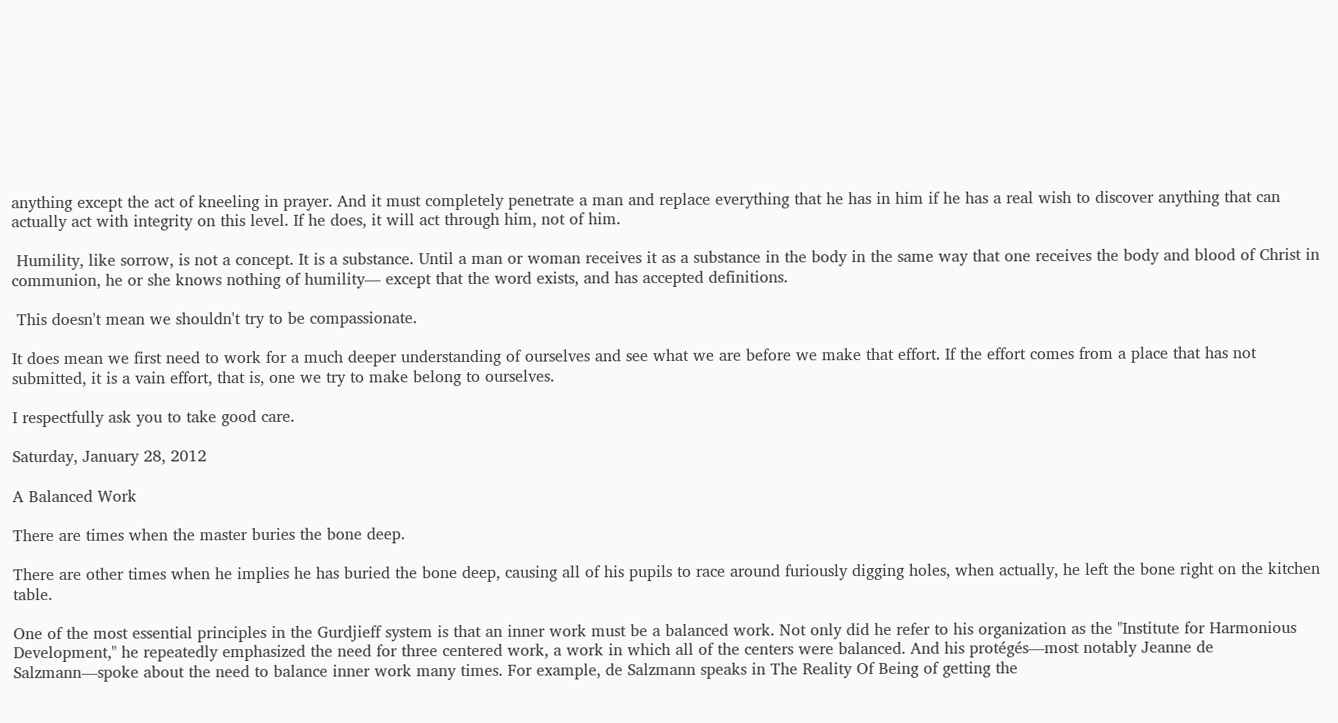anything except the act of kneeling in prayer. And it must completely penetrate a man and replace everything that he has in him if he has a real wish to discover anything that can actually act with integrity on this level. If he does, it will act through him, not of him.

 Humility, like sorrow, is not a concept. It is a substance. Until a man or woman receives it as a substance in the body in the same way that one receives the body and blood of Christ in communion, he or she knows nothing of humility— except that the word exists, and has accepted definitions.

 This doesn't mean we shouldn't try to be compassionate.

It does mean we first need to work for a much deeper understanding of ourselves and see what we are before we make that effort. If the effort comes from a place that has not submitted, it is a vain effort, that is, one we try to make belong to ourselves.

I respectfully ask you to take good care.

Saturday, January 28, 2012

A Balanced Work

There are times when the master buries the bone deep.

There are other times when he implies he has buried the bone deep, causing all of his pupils to race around furiously digging holes, when actually, he left the bone right on the kitchen table.

One of the most essential principles in the Gurdjieff system is that an inner work must be a balanced work. Not only did he refer to his organization as the "Institute for Harmonious Development," he repeatedly emphasized the need for three centered work, a work in which all of the centers were balanced. And his protégés—most notably Jeanne de Salzmann—spoke about the need to balance inner work many times. For example, de Salzmann speaks in The Reality Of Being of getting the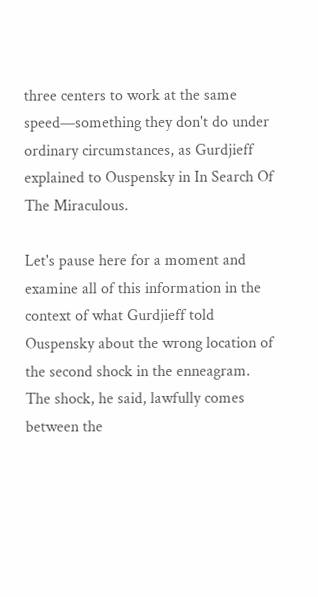three centers to work at the same speed—something they don't do under ordinary circumstances, as Gurdjieff explained to Ouspensky in In Search Of The Miraculous.

Let's pause here for a moment and examine all of this information in the context of what Gurdjieff told Ouspensky about the wrong location of the second shock in the enneagram.  The shock, he said, lawfully comes between the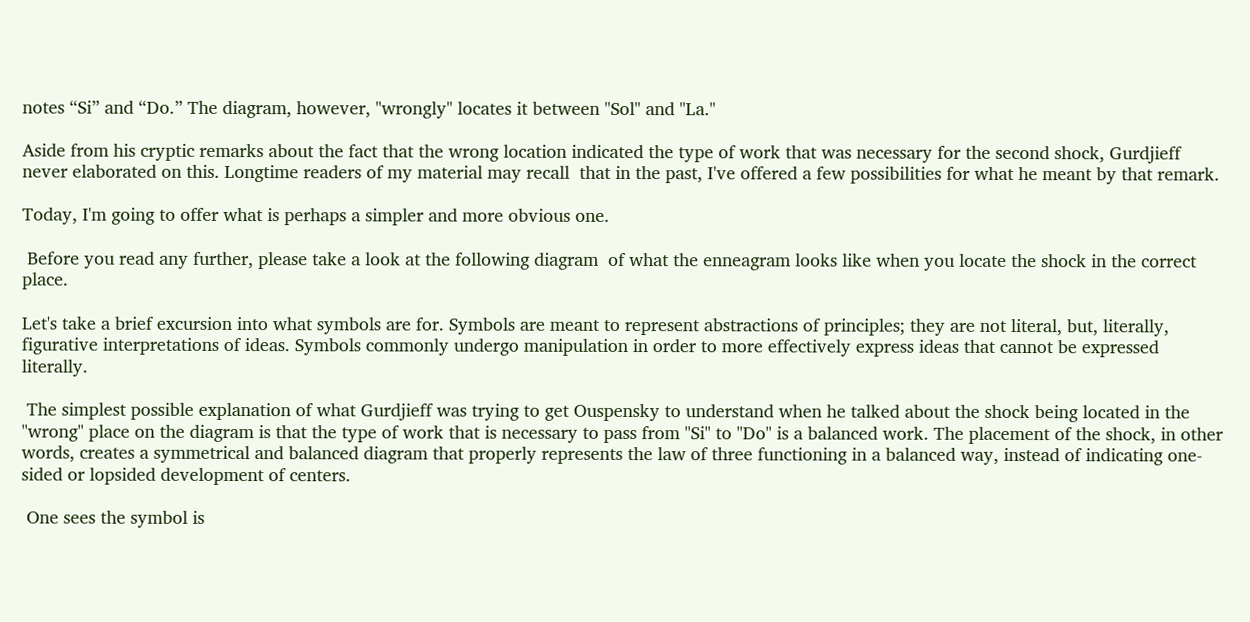notes “Si” and “Do.” The diagram, however, "wrongly" locates it between "Sol" and "La."

Aside from his cryptic remarks about the fact that the wrong location indicated the type of work that was necessary for the second shock, Gurdjieff never elaborated on this. Longtime readers of my material may recall  that in the past, I've offered a few possibilities for what he meant by that remark.

Today, I'm going to offer what is perhaps a simpler and more obvious one.

 Before you read any further, please take a look at the following diagram  of what the enneagram looks like when you locate the shock in the correct place.

Let's take a brief excursion into what symbols are for. Symbols are meant to represent abstractions of principles; they are not literal, but, literally, figurative interpretations of ideas. Symbols commonly undergo manipulation in order to more effectively express ideas that cannot be expressed literally.

 The simplest possible explanation of what Gurdjieff was trying to get Ouspensky to understand when he talked about the shock being located in the "wrong" place on the diagram is that the type of work that is necessary to pass from "Si" to "Do" is a balanced work. The placement of the shock, in other words, creates a symmetrical and balanced diagram that properly represents the law of three functioning in a balanced way, instead of indicating one-sided or lopsided development of centers.

 One sees the symbol is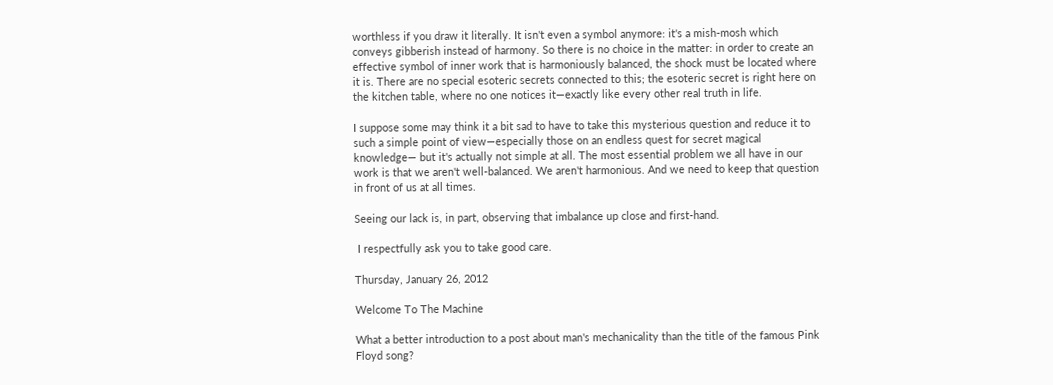worthless if you draw it literally. It isn't even a symbol anymore: it's a mish-mosh which conveys gibberish instead of harmony. So there is no choice in the matter: in order to create an effective symbol of inner work that is harmoniously balanced, the shock must be located where it is. There are no special esoteric secrets connected to this; the esoteric secret is right here on the kitchen table, where no one notices it—exactly like every other real truth in life.

I suppose some may think it a bit sad to have to take this mysterious question and reduce it to such a simple point of view—especially those on an endless quest for secret magical knowledge— but it's actually not simple at all. The most essential problem we all have in our work is that we aren't well-balanced. We aren't harmonious. And we need to keep that question in front of us at all times.

Seeing our lack is, in part, observing that imbalance up close and first-hand.

 I respectfully ask you to take good care.

Thursday, January 26, 2012

Welcome To The Machine

What a better introduction to a post about man's mechanicality than the title of the famous Pink Floyd song?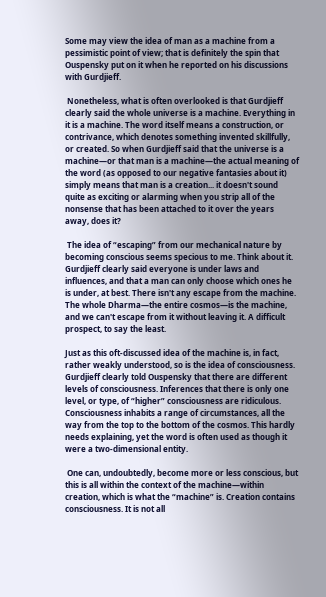Some may view the idea of man as a machine from a pessimistic point of view; that is definitely the spin that Ouspensky put on it when he reported on his discussions with Gurdjieff.

 Nonetheless, what is often overlooked is that Gurdjieff clearly said the whole universe is a machine. Everything in it is a machine. The word itself means a construction, or contrivance, which denotes something invented skillfully, or created. So when Gurdjieff said that the universe is a machine—or that man is a machine—the actual meaning of the word (as opposed to our negative fantasies about it) simply means that man is a creation... it doesn't sound quite as exciting or alarming when you strip all of the nonsense that has been attached to it over the years away, does it?

 The idea of “escaping” from our mechanical nature by becoming conscious seems specious to me. Think about it. Gurdjieff clearly said everyone is under laws and influences, and that a man can only choose which ones he is under, at best. There isn't any escape from the machine. The whole Dharma—the entire cosmos—is the machine, and we can't escape from it without leaving it. A difficult prospect, to say the least.

Just as this oft-discussed idea of the machine is, in fact, rather weakly understood, so is the idea of consciousness. Gurdjieff clearly told Ouspensky that there are different levels of consciousness. Inferences that there is only one level, or type, of “higher” consciousness are ridiculous. Consciousness inhabits a range of circumstances, all the way from the top to the bottom of the cosmos. This hardly needs explaining, yet the word is often used as though it were a two-dimensional entity.

 One can, undoubtedly, become more or less conscious, but this is all within the context of the machine—within creation, which is what the “machine” is. Creation contains consciousness. It is not all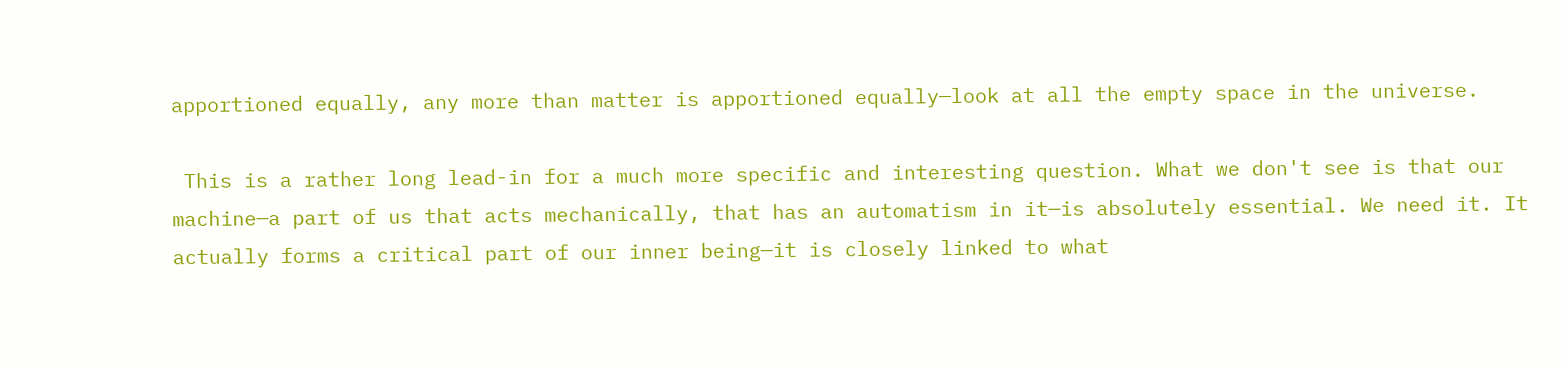apportioned equally, any more than matter is apportioned equally—look at all the empty space in the universe.

 This is a rather long lead-in for a much more specific and interesting question. What we don't see is that our machine—a part of us that acts mechanically, that has an automatism in it—is absolutely essential. We need it. It actually forms a critical part of our inner being—it is closely linked to what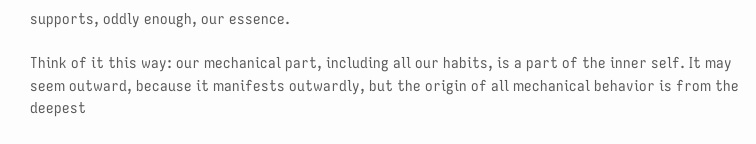supports, oddly enough, our essence.

Think of it this way: our mechanical part, including all our habits, is a part of the inner self. It may seem outward, because it manifests outwardly, but the origin of all mechanical behavior is from the deepest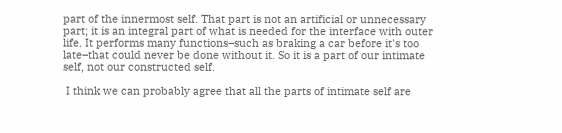part of the innermost self. That part is not an artificial or unnecessary part; it is an integral part of what is needed for the interface with outer life. It performs many functions–such as braking a car before it's too late–that could never be done without it. So it is a part of our intimate self, not our constructed self.

 I think we can probably agree that all the parts of intimate self are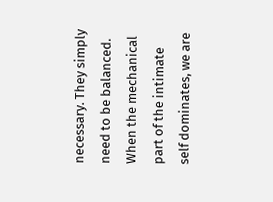necessary. They simply need to be balanced. When the mechanical part of the intimate self dominates, we are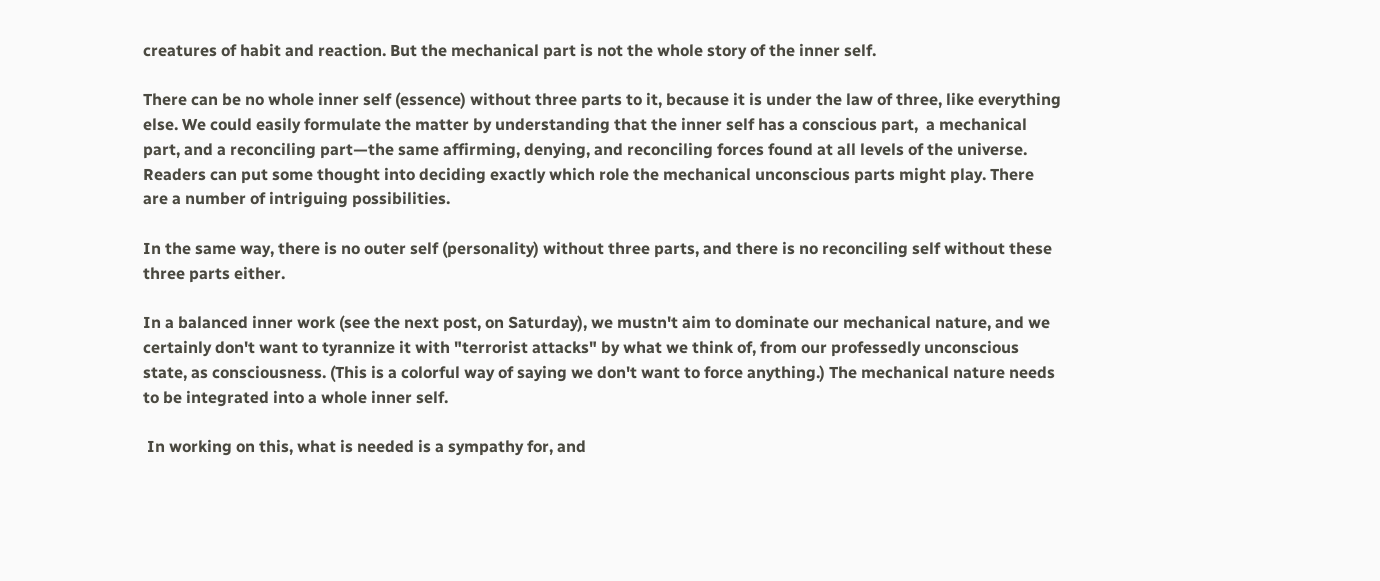creatures of habit and reaction. But the mechanical part is not the whole story of the inner self.

There can be no whole inner self (essence) without three parts to it, because it is under the law of three, like everything else. We could easily formulate the matter by understanding that the inner self has a conscious part,  a mechanical part, and a reconciling part—the same affirming, denying, and reconciling forces found at all levels of the universe. Readers can put some thought into deciding exactly which role the mechanical unconscious parts might play. There are a number of intriguing possibilities.

In the same way, there is no outer self (personality) without three parts, and there is no reconciling self without these three parts either.

In a balanced inner work (see the next post, on Saturday), we mustn't aim to dominate our mechanical nature, and we certainly don't want to tyrannize it with "terrorist attacks" by what we think of, from our professedly unconscious state, as consciousness. (This is a colorful way of saying we don't want to force anything.) The mechanical nature needs to be integrated into a whole inner self.

 In working on this, what is needed is a sympathy for, and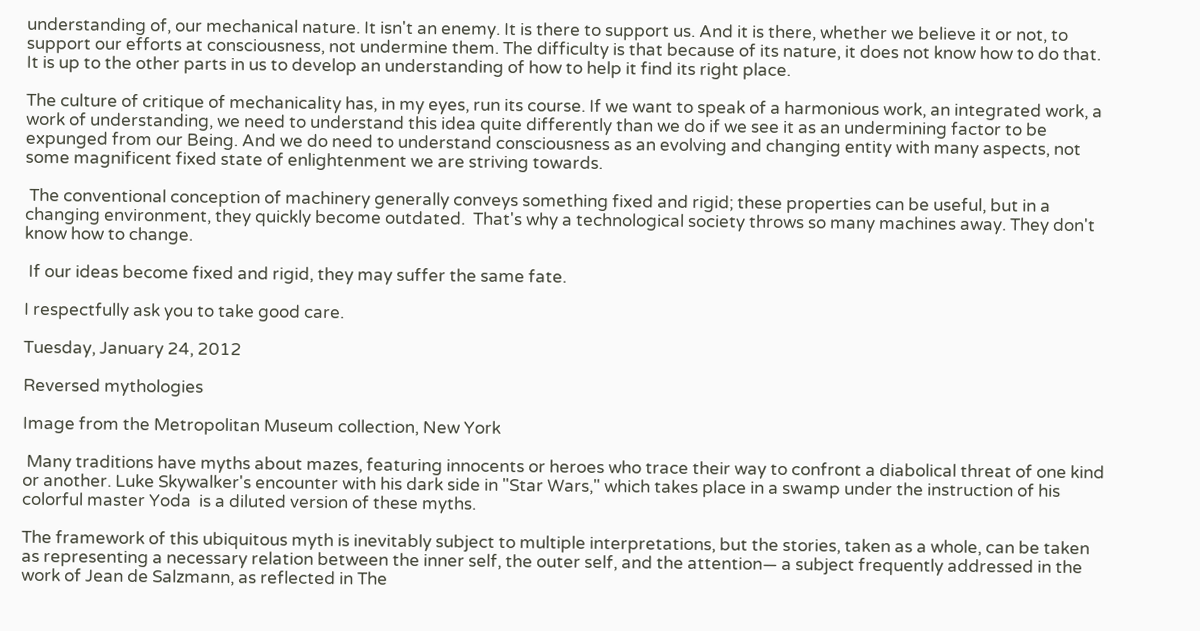understanding of, our mechanical nature. It isn't an enemy. It is there to support us. And it is there, whether we believe it or not, to support our efforts at consciousness, not undermine them. The difficulty is that because of its nature, it does not know how to do that. It is up to the other parts in us to develop an understanding of how to help it find its right place.

The culture of critique of mechanicality has, in my eyes, run its course. If we want to speak of a harmonious work, an integrated work, a work of understanding, we need to understand this idea quite differently than we do if we see it as an undermining factor to be expunged from our Being. And we do need to understand consciousness as an evolving and changing entity with many aspects, not some magnificent fixed state of enlightenment we are striving towards.

 The conventional conception of machinery generally conveys something fixed and rigid; these properties can be useful, but in a changing environment, they quickly become outdated.  That's why a technological society throws so many machines away. They don't know how to change.

 If our ideas become fixed and rigid, they may suffer the same fate.

I respectfully ask you to take good care.

Tuesday, January 24, 2012

Reversed mythologies

Image from the Metropolitan Museum collection, New York

 Many traditions have myths about mazes, featuring innocents or heroes who trace their way to confront a diabolical threat of one kind or another. Luke Skywalker's encounter with his dark side in "Star Wars," which takes place in a swamp under the instruction of his colorful master Yoda  is a diluted version of these myths.

The framework of this ubiquitous myth is inevitably subject to multiple interpretations, but the stories, taken as a whole, can be taken as representing a necessary relation between the inner self, the outer self, and the attention— a subject frequently addressed in the work of Jean de Salzmann, as reflected in The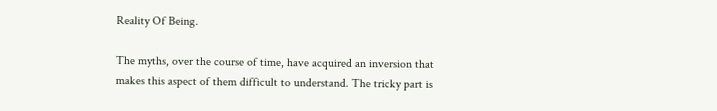Reality Of Being.

The myths, over the course of time, have acquired an inversion that makes this aspect of them difficult to understand. The tricky part is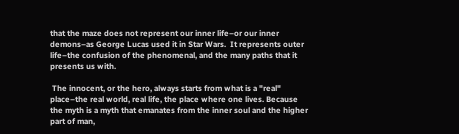that the maze does not represent our inner life–or our inner demons–as George Lucas used it in Star Wars.  It represents outer life–the confusion of the phenomenal, and the many paths that it presents us with.

 The innocent, or the hero, always starts from what is a "real" place–the real world, real life, the place where one lives. Because the myth is a myth that emanates from the inner soul and the higher part of man,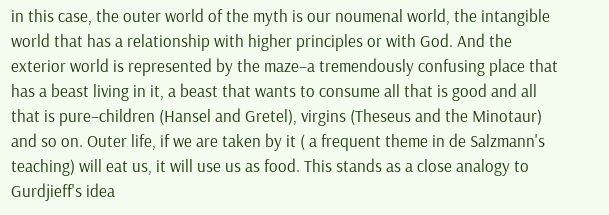in this case, the outer world of the myth is our noumenal world, the intangible world that has a relationship with higher principles or with God. And the exterior world is represented by the maze–a tremendously confusing place that has a beast living in it, a beast that wants to consume all that is good and all that is pure–children (Hansel and Gretel), virgins (Theseus and the Minotaur) and so on. Outer life, if we are taken by it ( a frequent theme in de Salzmann's teaching) will eat us, it will use us as food. This stands as a close analogy to Gurdjieff's idea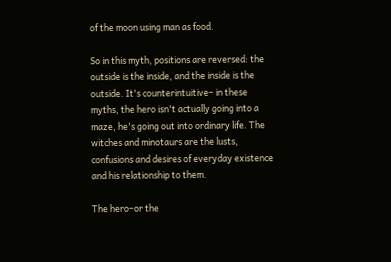of the moon using man as food.

So in this myth, positions are reversed: the outside is the inside, and the inside is the outside. It's counterintuitive– in these myths, the hero isn't actually going into a maze, he's going out into ordinary life. The witches and minotaurs are the lusts, confusions and desires of everyday existence and his relationship to them.

The hero–or the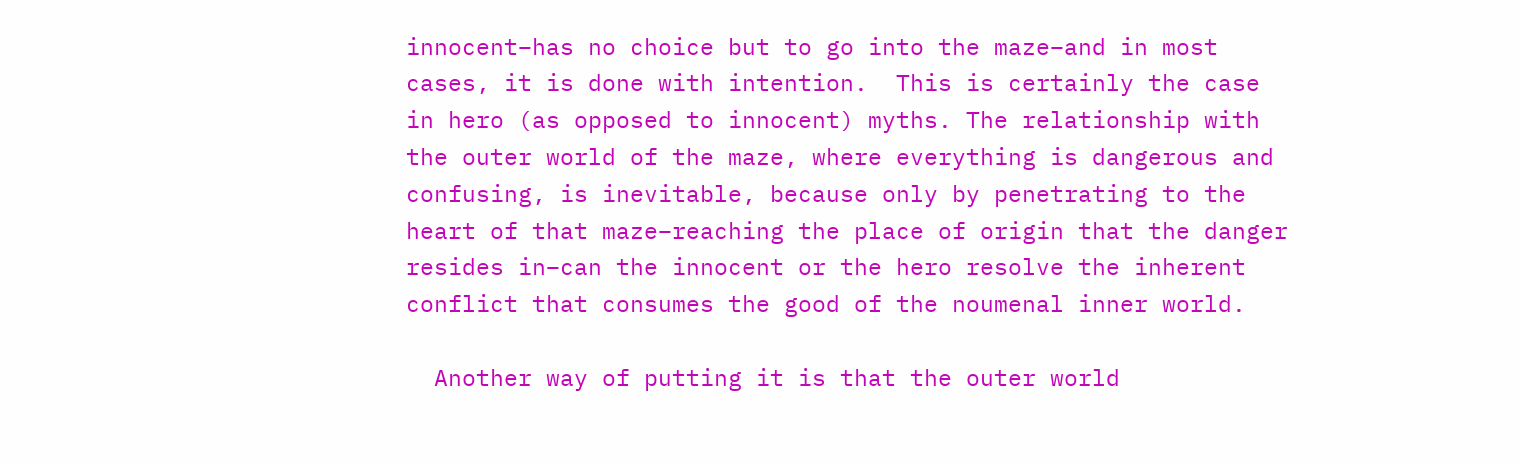innocent–has no choice but to go into the maze–and in most cases, it is done with intention.  This is certainly the case in hero (as opposed to innocent) myths. The relationship with the outer world of the maze, where everything is dangerous and confusing, is inevitable, because only by penetrating to the heart of that maze–reaching the place of origin that the danger resides in–can the innocent or the hero resolve the inherent conflict that consumes the good of the noumenal inner world.

  Another way of putting it is that the outer world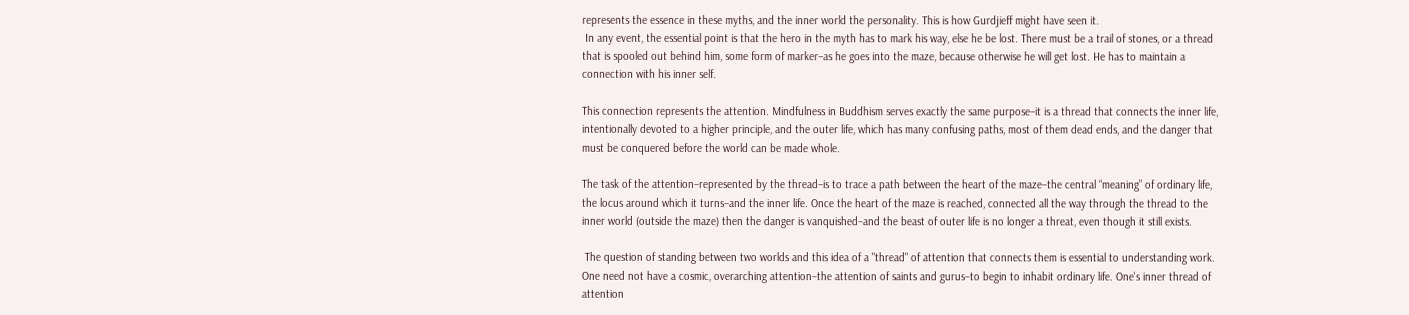represents the essence in these myths, and the inner world the personality. This is how Gurdjieff might have seen it.
 In any event, the essential point is that the hero in the myth has to mark his way, else he be lost. There must be a trail of stones, or a thread that is spooled out behind him, some form of marker–as he goes into the maze, because otherwise he will get lost. He has to maintain a connection with his inner self.

This connection represents the attention. Mindfulness in Buddhism serves exactly the same purpose–it is a thread that connects the inner life, intentionally devoted to a higher principle, and the outer life, which has many confusing paths, most of them dead ends, and the danger that must be conquered before the world can be made whole.

The task of the attention–represented by the thread–is to trace a path between the heart of the maze–the central “meaning” of ordinary life, the locus around which it turns–and the inner life. Once the heart of the maze is reached, connected all the way through the thread to the inner world (outside the maze) then the danger is vanquished–and the beast of outer life is no longer a threat, even though it still exists.

 The question of standing between two worlds and this idea of a "thread" of attention that connects them is essential to understanding work. One need not have a cosmic, overarching attention–the attention of saints and gurus–to begin to inhabit ordinary life. One's inner thread of attention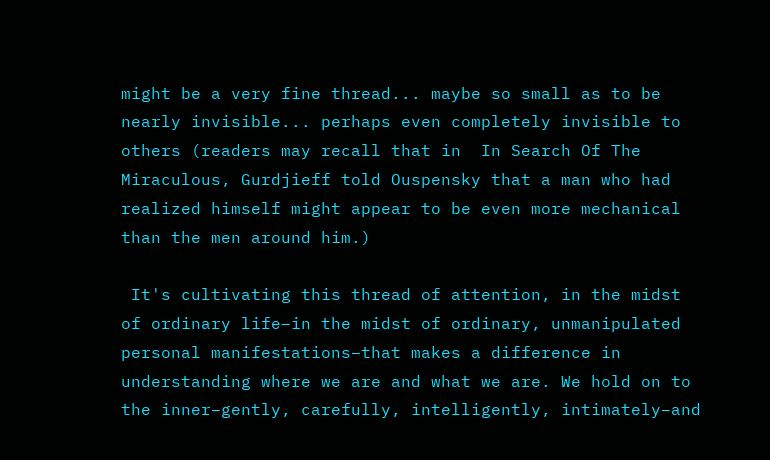might be a very fine thread... maybe so small as to be nearly invisible... perhaps even completely invisible to others (readers may recall that in  In Search Of The Miraculous, Gurdjieff told Ouspensky that a man who had realized himself might appear to be even more mechanical than the men around him.)

 It's cultivating this thread of attention, in the midst of ordinary life–in the midst of ordinary, unmanipulated personal manifestations–that makes a difference in understanding where we are and what we are. We hold on to the inner–gently, carefully, intelligently, intimately–and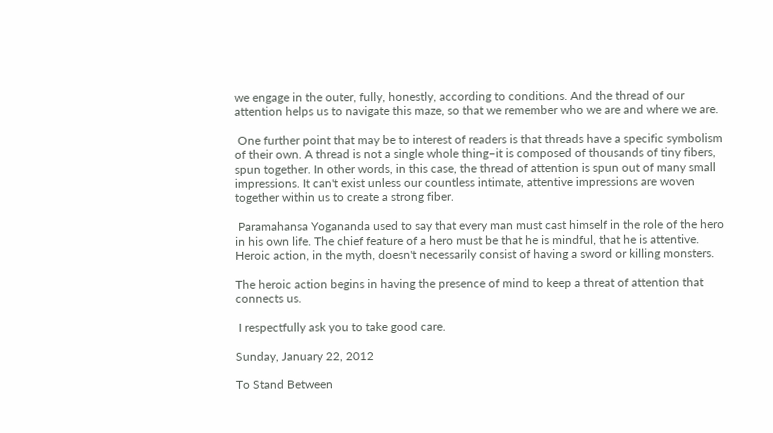we engage in the outer, fully, honestly, according to conditions. And the thread of our attention helps us to navigate this maze, so that we remember who we are and where we are.

 One further point that may be to interest of readers is that threads have a specific symbolism of their own. A thread is not a single whole thing–it is composed of thousands of tiny fibers, spun together. In other words, in this case, the thread of attention is spun out of many small impressions. It can't exist unless our countless intimate, attentive impressions are woven together within us to create a strong fiber.

 Paramahansa Yogananda used to say that every man must cast himself in the role of the hero in his own life. The chief feature of a hero must be that he is mindful, that he is attentive. Heroic action, in the myth, doesn't necessarily consist of having a sword or killing monsters.

The heroic action begins in having the presence of mind to keep a threat of attention that connects us.

 I respectfully ask you to take good care.

Sunday, January 22, 2012

To Stand Between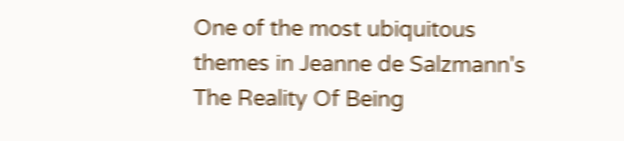One of the most ubiquitous themes in Jeanne de Salzmann's The Reality Of Being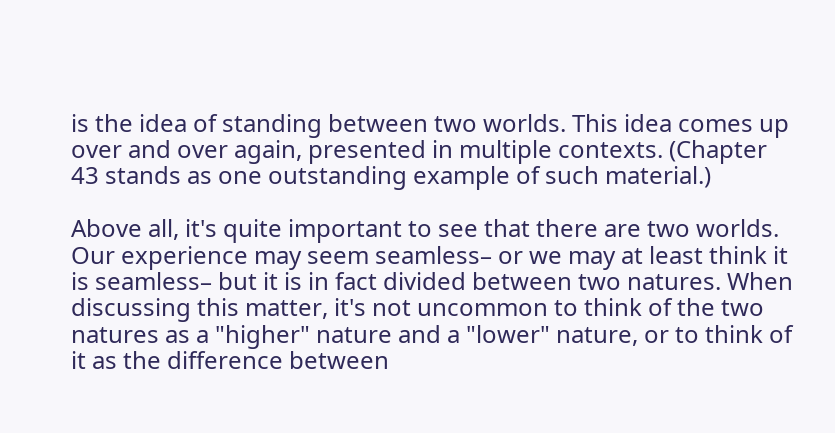is the idea of standing between two worlds. This idea comes up over and over again, presented in multiple contexts. (Chapter 43 stands as one outstanding example of such material.)

Above all, it's quite important to see that there are two worlds. Our experience may seem seamless– or we may at least think it is seamless– but it is in fact divided between two natures. When discussing this matter, it's not uncommon to think of the two natures as a "higher" nature and a "lower" nature, or to think of it as the difference between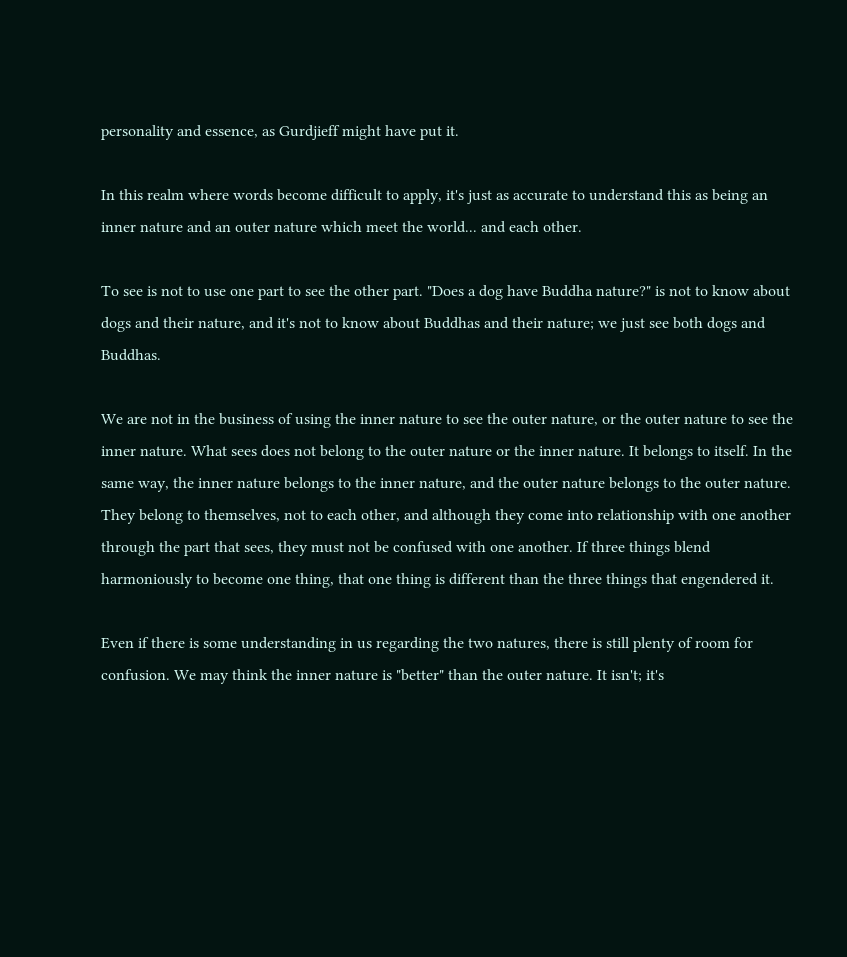personality and essence, as Gurdjieff might have put it.

In this realm where words become difficult to apply, it's just as accurate to understand this as being an inner nature and an outer nature which meet the world... and each other.

To see is not to use one part to see the other part. "Does a dog have Buddha nature?" is not to know about dogs and their nature, and it's not to know about Buddhas and their nature; we just see both dogs and Buddhas.

We are not in the business of using the inner nature to see the outer nature, or the outer nature to see the inner nature. What sees does not belong to the outer nature or the inner nature. It belongs to itself. In the same way, the inner nature belongs to the inner nature, and the outer nature belongs to the outer nature. They belong to themselves, not to each other, and although they come into relationship with one another through the part that sees, they must not be confused with one another. If three things blend harmoniously to become one thing, that one thing is different than the three things that engendered it.

Even if there is some understanding in us regarding the two natures, there is still plenty of room for confusion. We may think the inner nature is "better" than the outer nature. It isn't; it's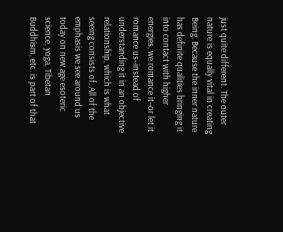just quite different. The outer nature is equally vital in creating Being. Because the inner nature has definite qualities bringing it into contact with higher energies, we romance it–or let it romance us–instead of understanding it in an objective relationship, which is what seeing consists of. All of the emphasis we see around us today on new age esoteric science, yoga, Tibetan Buddhism, etc. is part of that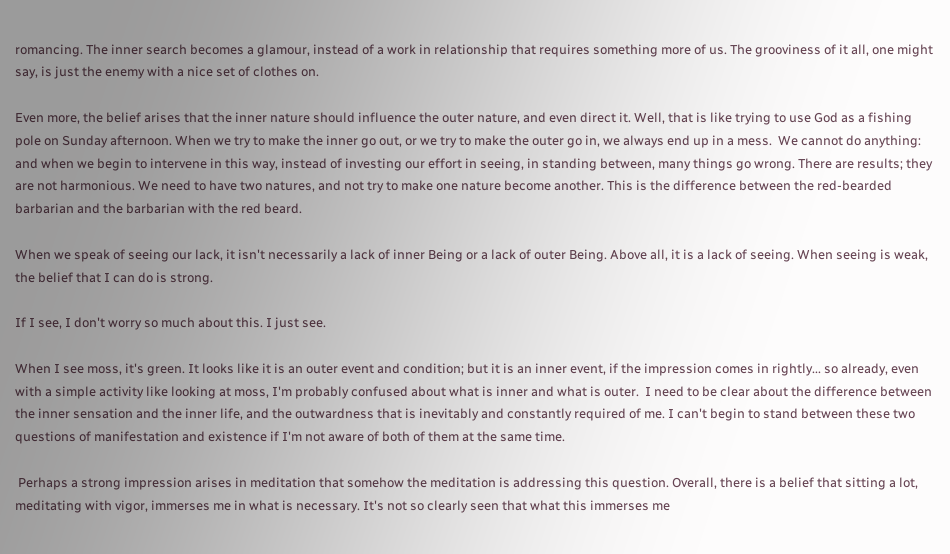romancing. The inner search becomes a glamour, instead of a work in relationship that requires something more of us. The grooviness of it all, one might say, is just the enemy with a nice set of clothes on.

Even more, the belief arises that the inner nature should influence the outer nature, and even direct it. Well, that is like trying to use God as a fishing pole on Sunday afternoon. When we try to make the inner go out, or we try to make the outer go in, we always end up in a mess.  We cannot do anything:  and when we begin to intervene in this way, instead of investing our effort in seeing, in standing between, many things go wrong. There are results; they are not harmonious. We need to have two natures, and not try to make one nature become another. This is the difference between the red-bearded barbarian and the barbarian with the red beard.

When we speak of seeing our lack, it isn't necessarily a lack of inner Being or a lack of outer Being. Above all, it is a lack of seeing. When seeing is weak, the belief that I can do is strong.

If I see, I don't worry so much about this. I just see.

When I see moss, it's green. It looks like it is an outer event and condition; but it is an inner event, if the impression comes in rightly... so already, even with a simple activity like looking at moss, I'm probably confused about what is inner and what is outer.  I need to be clear about the difference between the inner sensation and the inner life, and the outwardness that is inevitably and constantly required of me. I can't begin to stand between these two questions of manifestation and existence if I'm not aware of both of them at the same time.

 Perhaps a strong impression arises in meditation that somehow the meditation is addressing this question. Overall, there is a belief that sitting a lot, meditating with vigor, immerses me in what is necessary. It's not so clearly seen that what this immerses me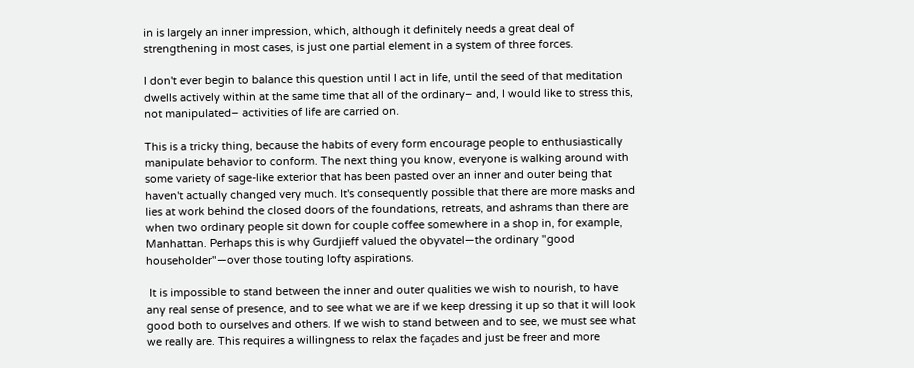in is largely an inner impression, which, although it definitely needs a great deal of strengthening in most cases, is just one partial element in a system of three forces.

I don't ever begin to balance this question until I act in life, until the seed of that meditation dwells actively within at the same time that all of the ordinary– and, I would like to stress this, not manipulated– activities of life are carried on.

This is a tricky thing, because the habits of every form encourage people to enthusiastically manipulate behavior to conform. The next thing you know, everyone is walking around with some variety of sage-like exterior that has been pasted over an inner and outer being that haven't actually changed very much. It's consequently possible that there are more masks and lies at work behind the closed doors of the foundations, retreats, and ashrams than there are when two ordinary people sit down for couple coffee somewhere in a shop in, for example, Manhattan. Perhaps this is why Gurdjieff valued the obyvatel—the ordinary "good householder"—over those touting lofty aspirations.

 It is impossible to stand between the inner and outer qualities we wish to nourish, to have any real sense of presence, and to see what we are if we keep dressing it up so that it will look good both to ourselves and others. If we wish to stand between and to see, we must see what we really are. This requires a willingness to relax the façades and just be freer and more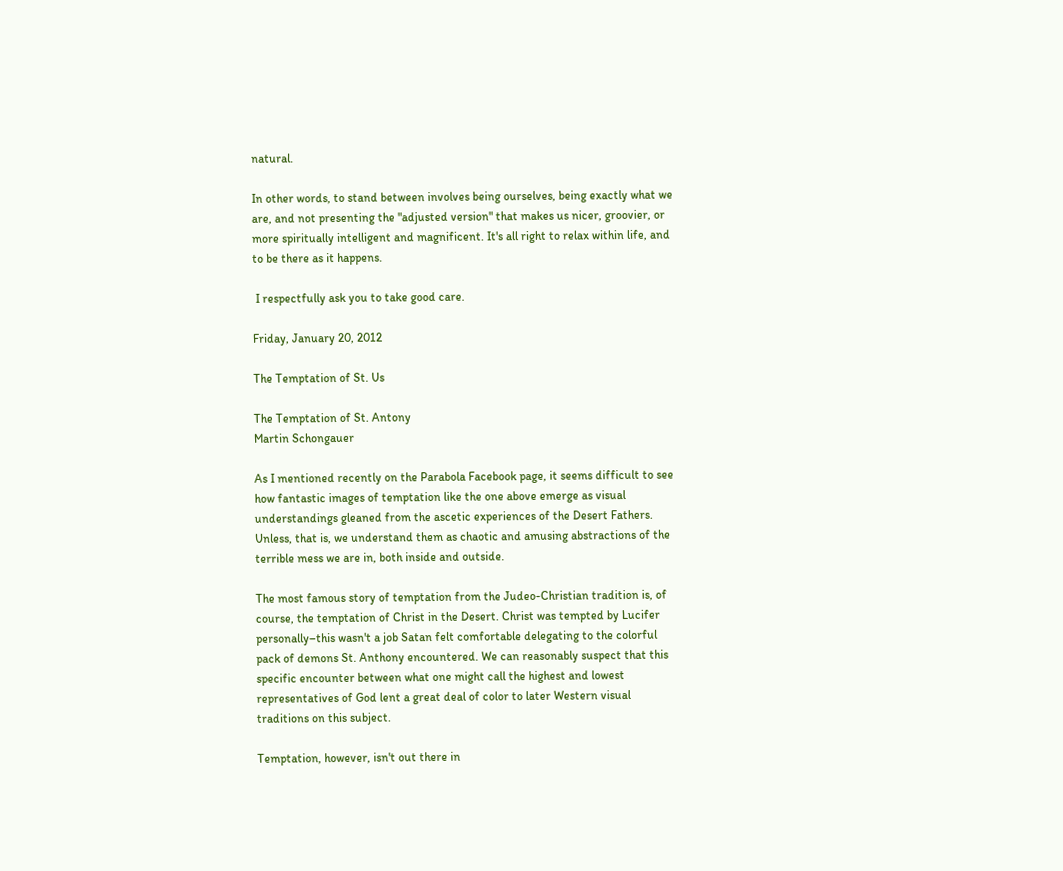natural.

In other words, to stand between involves being ourselves, being exactly what we are, and not presenting the "adjusted version" that makes us nicer, groovier, or more spiritually intelligent and magnificent. It's all right to relax within life, and to be there as it happens.

 I respectfully ask you to take good care.

Friday, January 20, 2012

The Temptation of St. Us

The Temptation of St. Antony
Martin Schongauer

As I mentioned recently on the Parabola Facebook page, it seems difficult to see how fantastic images of temptation like the one above emerge as visual understandings gleaned from the ascetic experiences of the Desert Fathers. Unless, that is, we understand them as chaotic and amusing abstractions of the terrible mess we are in, both inside and outside.

The most famous story of temptation from the Judeo-Christian tradition is, of course, the temptation of Christ in the Desert. Christ was tempted by Lucifer personally–this wasn't a job Satan felt comfortable delegating to the colorful pack of demons St. Anthony encountered. We can reasonably suspect that this specific encounter between what one might call the highest and lowest representatives of God lent a great deal of color to later Western visual traditions on this subject.

Temptation, however, isn't out there in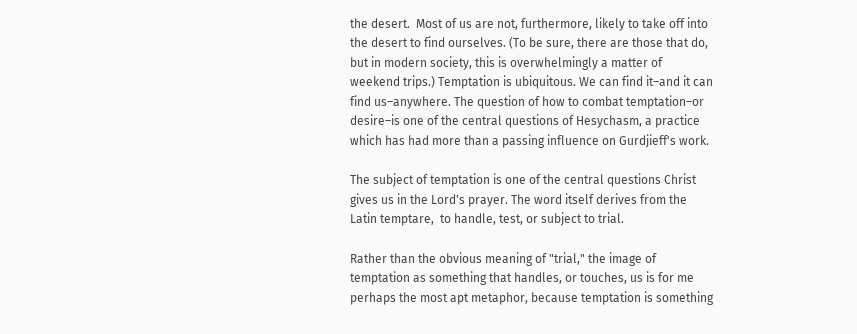the desert.  Most of us are not, furthermore, likely to take off into the desert to find ourselves. (To be sure, there are those that do, but in modern society, this is overwhelmingly a matter of weekend trips.) Temptation is ubiquitous. We can find it–and it can find us–anywhere. The question of how to combat temptation–or desire–is one of the central questions of Hesychasm, a practice which has had more than a passing influence on Gurdjieff's work.

The subject of temptation is one of the central questions Christ gives us in the Lord's prayer. The word itself derives from the Latin temptare,  to handle, test, or subject to trial.

Rather than the obvious meaning of "trial," the image of temptation as something that handles, or touches, us is for me perhaps the most apt metaphor, because temptation is something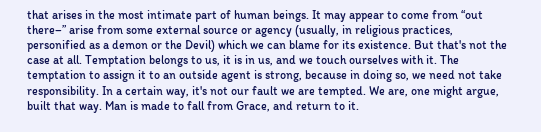that arises in the most intimate part of human beings. It may appear to come from “out there–” arise from some external source or agency (usually, in religious practices, personified as a demon or the Devil) which we can blame for its existence. But that's not the case at all. Temptation belongs to us, it is in us, and we touch ourselves with it. The temptation to assign it to an outside agent is strong, because in doing so, we need not take responsibility. In a certain way, it's not our fault we are tempted. We are, one might argue, built that way. Man is made to fall from Grace, and return to it.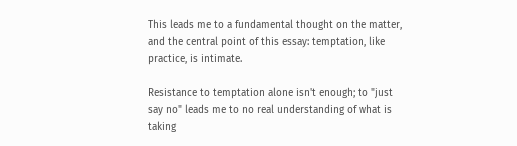This leads me to a fundamental thought on the matter, and the central point of this essay: temptation, like practice, is intimate.

Resistance to temptation alone isn't enough; to "just say no" leads me to no real understanding of what is taking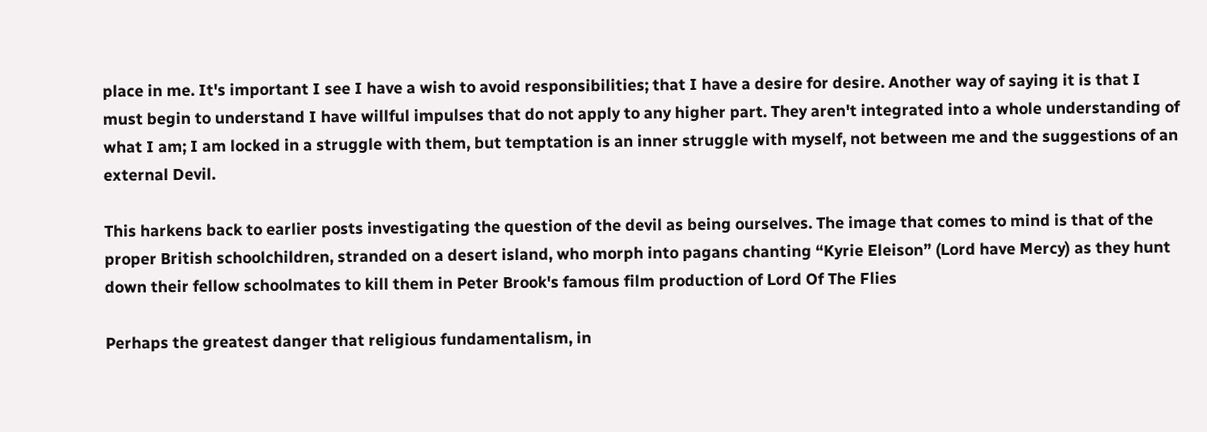place in me. It's important I see I have a wish to avoid responsibilities; that I have a desire for desire. Another way of saying it is that I must begin to understand I have willful impulses that do not apply to any higher part. They aren't integrated into a whole understanding of what I am; I am locked in a struggle with them, but temptation is an inner struggle with myself, not between me and the suggestions of an external Devil.

This harkens back to earlier posts investigating the question of the devil as being ourselves. The image that comes to mind is that of the proper British schoolchildren, stranded on a desert island, who morph into pagans chanting “Kyrie Eleison” (Lord have Mercy) as they hunt down their fellow schoolmates to kill them in Peter Brook's famous film production of Lord Of The Flies

Perhaps the greatest danger that religious fundamentalism, in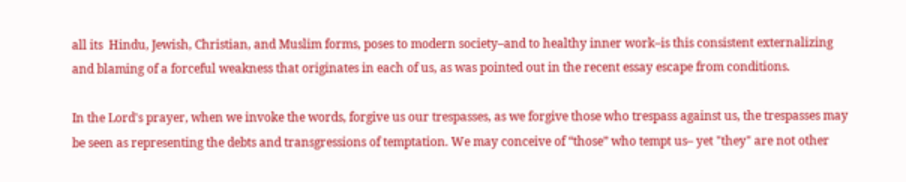all its  Hindu, Jewish, Christian, and Muslim forms, poses to modern society–and to healthy inner work–is this consistent externalizing and blaming of a forceful weakness that originates in each of us, as was pointed out in the recent essay escape from conditions.

In the Lord's prayer, when we invoke the words, forgive us our trespasses, as we forgive those who trespass against us, the trespasses may be seen as representing the debts and transgressions of temptation. We may conceive of “those” who tempt us– yet "they" are not other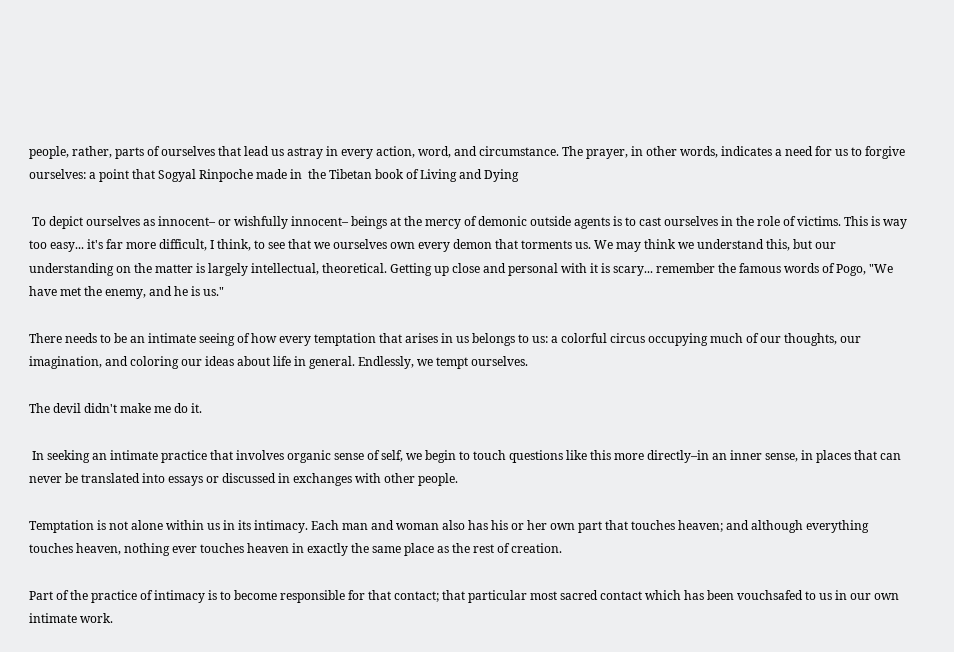people, rather, parts of ourselves that lead us astray in every action, word, and circumstance. The prayer, in other words, indicates a need for us to forgive ourselves: a point that Sogyal Rinpoche made in  the Tibetan book of Living and Dying

 To depict ourselves as innocent– or wishfully innocent– beings at the mercy of demonic outside agents is to cast ourselves in the role of victims. This is way too easy... it's far more difficult, I think, to see that we ourselves own every demon that torments us. We may think we understand this, but our understanding on the matter is largely intellectual, theoretical. Getting up close and personal with it is scary... remember the famous words of Pogo, "We have met the enemy, and he is us."

There needs to be an intimate seeing of how every temptation that arises in us belongs to us: a colorful circus occupying much of our thoughts, our imagination, and coloring our ideas about life in general. Endlessly, we tempt ourselves.

The devil didn't make me do it.

 In seeking an intimate practice that involves organic sense of self, we begin to touch questions like this more directly–in an inner sense, in places that can never be translated into essays or discussed in exchanges with other people.

Temptation is not alone within us in its intimacy. Each man and woman also has his or her own part that touches heaven; and although everything touches heaven, nothing ever touches heaven in exactly the same place as the rest of creation.

Part of the practice of intimacy is to become responsible for that contact; that particular most sacred contact which has been vouchsafed to us in our own intimate work.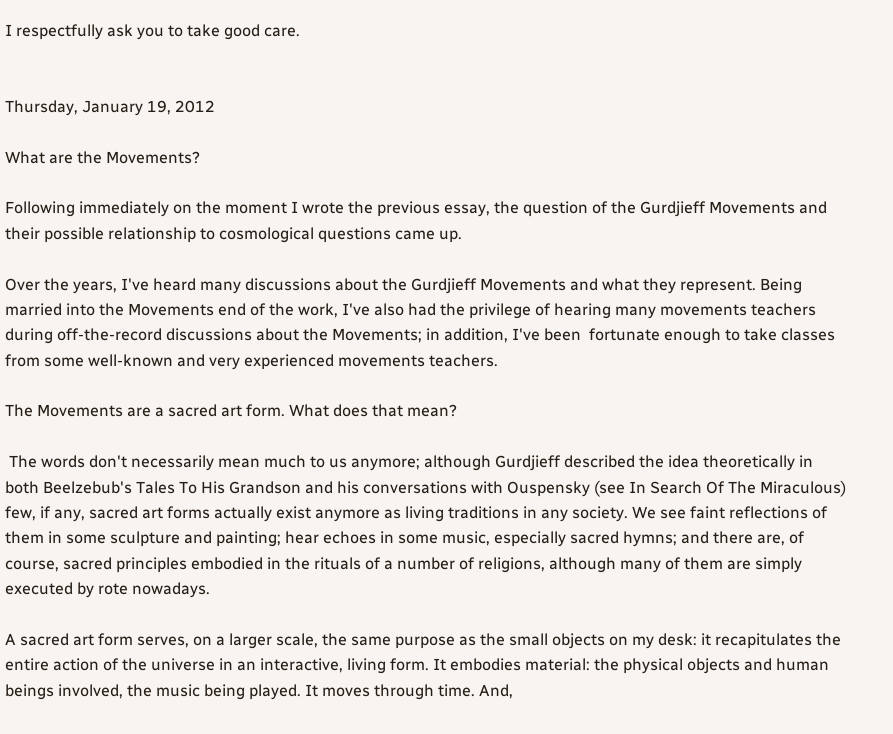I respectfully ask you to take good care.


Thursday, January 19, 2012

What are the Movements?

Following immediately on the moment I wrote the previous essay, the question of the Gurdjieff Movements and their possible relationship to cosmological questions came up.

Over the years, I've heard many discussions about the Gurdjieff Movements and what they represent. Being married into the Movements end of the work, I've also had the privilege of hearing many movements teachers during off-the-record discussions about the Movements; in addition, I've been  fortunate enough to take classes from some well-known and very experienced movements teachers.

The Movements are a sacred art form. What does that mean?

 The words don't necessarily mean much to us anymore; although Gurdjieff described the idea theoretically in both Beelzebub's Tales To His Grandson and his conversations with Ouspensky (see In Search Of The Miraculous) few, if any, sacred art forms actually exist anymore as living traditions in any society. We see faint reflections of them in some sculpture and painting; hear echoes in some music, especially sacred hymns; and there are, of course, sacred principles embodied in the rituals of a number of religions, although many of them are simply executed by rote nowadays.

A sacred art form serves, on a larger scale, the same purpose as the small objects on my desk: it recapitulates the entire action of the universe in an interactive, living form. It embodies material: the physical objects and human beings involved, the music being played. It moves through time. And,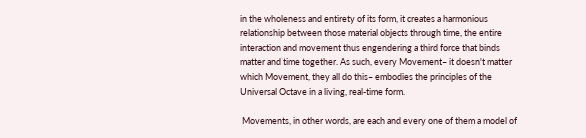in the wholeness and entirety of its form, it creates a harmonious relationship between those material objects through time, the entire interaction and movement thus engendering a third force that binds matter and time together. As such, every Movement– it doesn't matter which Movement, they all do this– embodies the principles of the Universal Octave in a living, real-time form.

 Movements, in other words, are each and every one of them a model of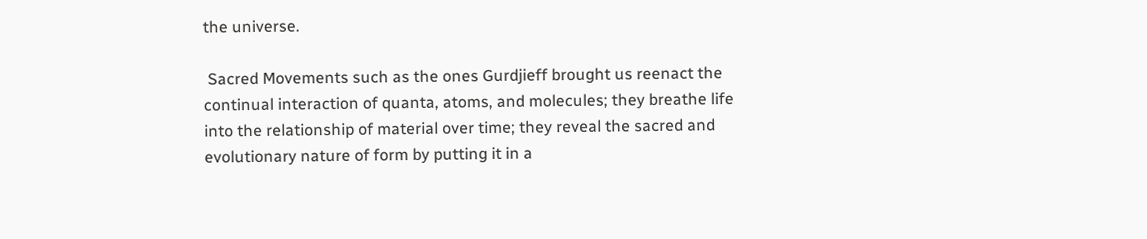the universe.

 Sacred Movements such as the ones Gurdjieff brought us reenact the continual interaction of quanta, atoms, and molecules; they breathe life into the relationship of material over time; they reveal the sacred and evolutionary nature of form by putting it in a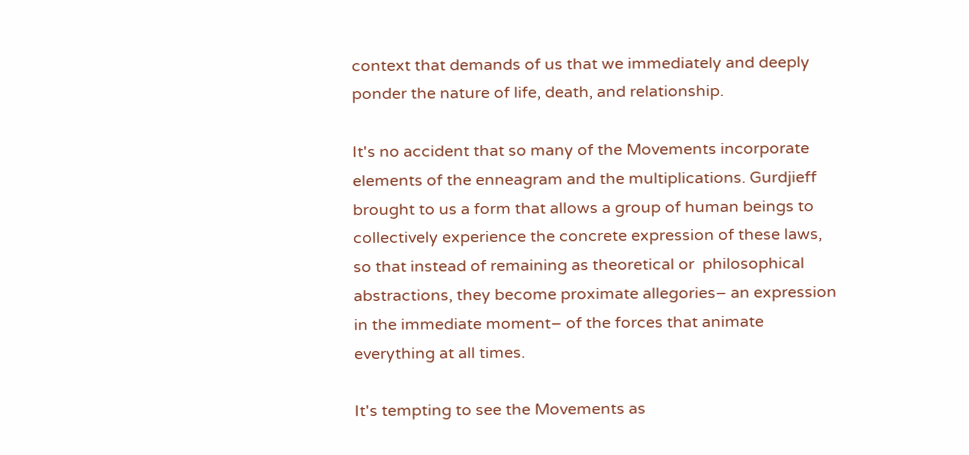context that demands of us that we immediately and deeply ponder the nature of life, death, and relationship.

It's no accident that so many of the Movements incorporate elements of the enneagram and the multiplications. Gurdjieff brought to us a form that allows a group of human beings to collectively experience the concrete expression of these laws, so that instead of remaining as theoretical or  philosophical abstractions, they become proximate allegories– an expression in the immediate moment– of the forces that animate everything at all times.

It's tempting to see the Movements as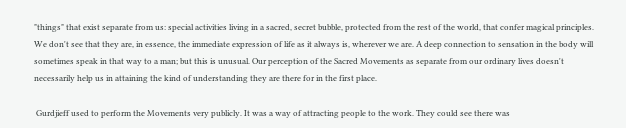"things" that exist separate from us: special activities living in a sacred, secret bubble, protected from the rest of the world, that confer magical principles. We don't see that they are, in essence, the immediate expression of life as it always is, wherever we are. A deep connection to sensation in the body will sometimes speak in that way to a man; but this is unusual. Our perception of the Sacred Movements as separate from our ordinary lives doesn't necessarily help us in attaining the kind of understanding they are there for in the first place.

 Gurdjieff used to perform the Movements very publicly. It was a way of attracting people to the work. They could see there was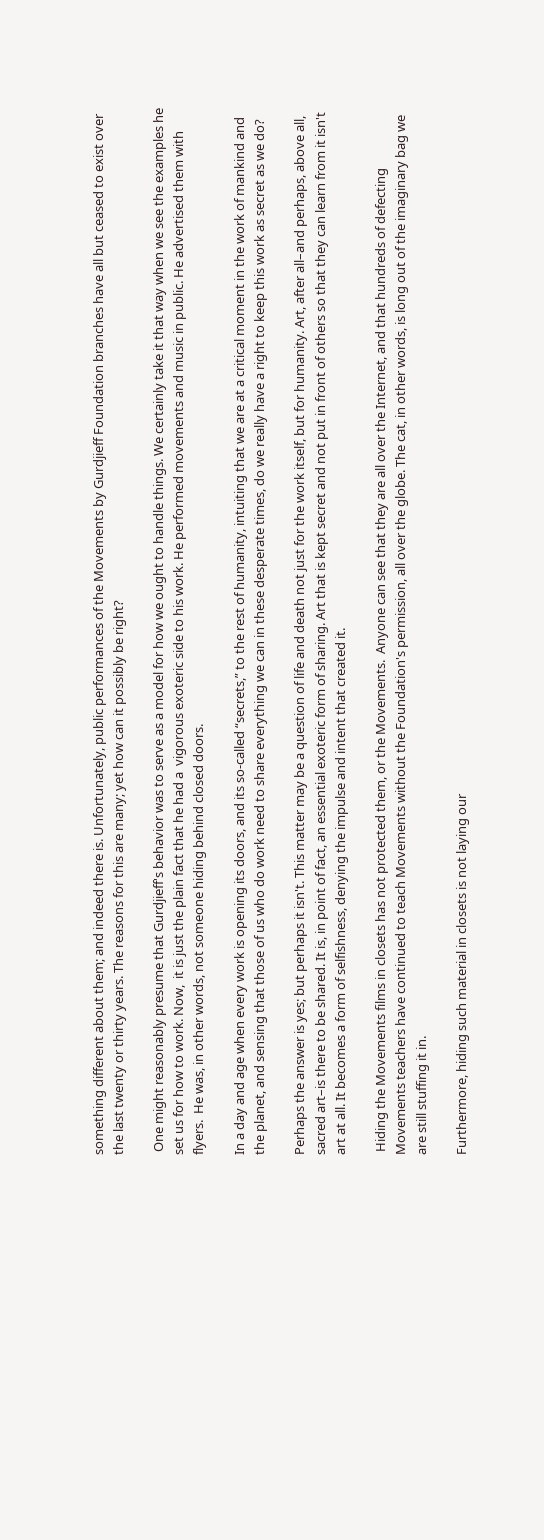something different about them; and indeed there is. Unfortunately, public performances of the Movements by Gurdjieff Foundation branches have all but ceased to exist over the last twenty or thirty years. The reasons for this are many; yet how can it possibly be right?

 One might reasonably presume that Gurdjieff's behavior was to serve as a model for how we ought to handle things. We certainly take it that way when we see the examples he set us for how to work. Now,  it is just the plain fact that he had a  vigorous exoteric side to his work. He performed movements and music in public. He advertised them with flyers.  He was, in other words, not someone hiding behind closed doors.

In a day and age when every work is opening its doors, and its so-called “secrets,” to the rest of humanity, intuiting that we are at a critical moment in the work of mankind and the planet, and sensing that those of us who do work need to share everything we can in these desperate times, do we really have a right to keep this work as secret as we do?

Perhaps the answer is yes; but perhaps it isn't. This matter may be a question of life and death not just for the work itself, but for humanity. Art, after all–and perhaps, above all, sacred art–is there to be shared. It is, in point of fact, an essential exoteric form of sharing. Art that is kept secret and not put in front of others so that they can learn from it isn't art at all. It becomes a form of selfishness, denying the impulse and intent that created it.

 Hiding the Movements films in closets has not protected them, or the Movements.  Anyone can see that they are all over the Internet, and that hundreds of defecting Movements teachers have continued to teach Movements without the Foundation's permission, all over the globe. The cat, in other words, is long out of the imaginary bag we are still stuffing it in.

Furthermore, hiding such material in closets is not laying our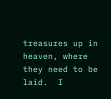treasures up in heaven, where they need to be laid.  I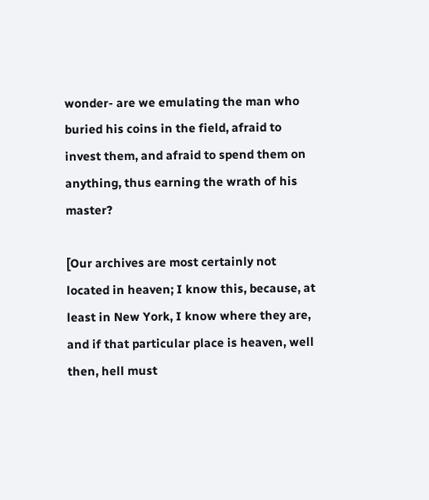wonder- are we emulating the man who buried his coins in the field, afraid to invest them, and afraid to spend them on anything, thus earning the wrath of his master?

[Our archives are most certainly not located in heaven; I know this, because, at least in New York, I know where they are, and if that particular place is heaven, well then, hell must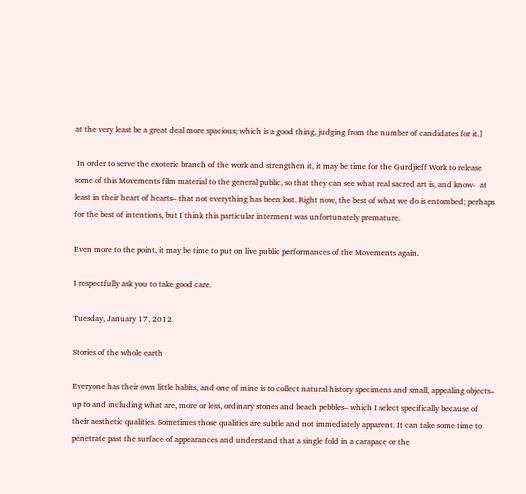at the very least be a great deal more spacious; which is a good thing, judging from the number of candidates for it.]

 In order to serve the exoteric branch of the work and strengthen it, it may be time for the Gurdjieff Work to release some of this Movements film material to the general public, so that they can see what real sacred art is, and know-  at least in their heart of hearts– that not everything has been lost. Right now, the best of what we do is entombed; perhaps for the best of intentions, but I think this particular interment was unfortunately premature.

Even more to the point, it may be time to put on live public performances of the Movements again.

I respectfully ask you to take good care.

Tuesday, January 17, 2012

Stories of the whole earth

Everyone has their own little habits, and one of mine is to collect natural history specimens and small, appealing objects– up to and including what are, more or less, ordinary stones and beach pebbles– which I select specifically because of their aesthetic qualities. Sometimes those qualities are subtle and not immediately apparent. It can take some time to penetrate past the surface of appearances and understand that a single fold in a carapace or the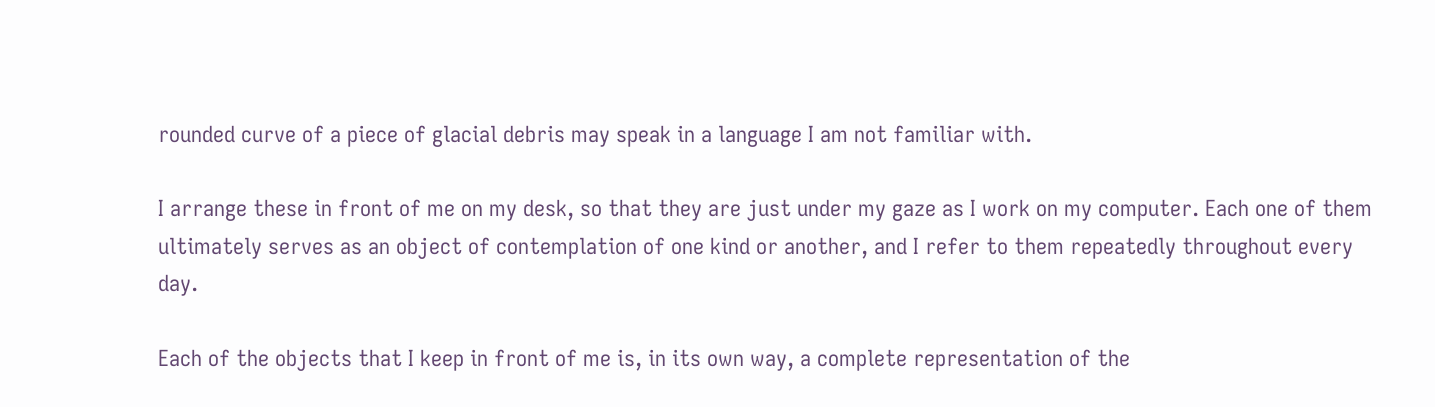rounded curve of a piece of glacial debris may speak in a language I am not familiar with.

I arrange these in front of me on my desk, so that they are just under my gaze as I work on my computer. Each one of them ultimately serves as an object of contemplation of one kind or another, and I refer to them repeatedly throughout every day.

Each of the objects that I keep in front of me is, in its own way, a complete representation of the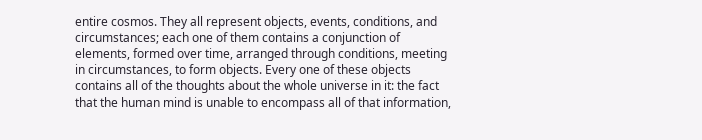entire cosmos. They all represent objects, events, conditions, and circumstances; each one of them contains a conjunction of elements, formed over time, arranged through conditions, meeting in circumstances, to form objects. Every one of these objects contains all of the thoughts about the whole universe in it: the fact that the human mind is unable to encompass all of that information,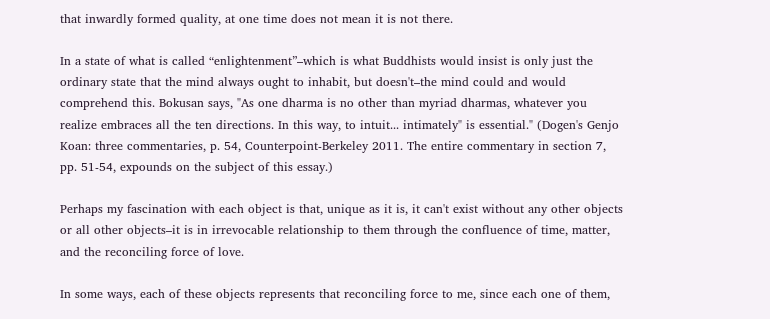that inwardly formed quality, at one time does not mean it is not there.

In a state of what is called “enlightenment”–which is what Buddhists would insist is only just the ordinary state that the mind always ought to inhabit, but doesn't–the mind could and would comprehend this. Bokusan says, "As one dharma is no other than myriad dharmas, whatever you realize embraces all the ten directions. In this way, to intuit... intimately" is essential." (Dogen's Genjo Koan: three commentaries, p. 54, Counterpoint-Berkeley 2011. The entire commentary in section 7, pp. 51-54, expounds on the subject of this essay.)

Perhaps my fascination with each object is that, unique as it is, it can't exist without any other objects or all other objects–it is in irrevocable relationship to them through the confluence of time, matter, and the reconciling force of love.

In some ways, each of these objects represents that reconciling force to me, since each one of them,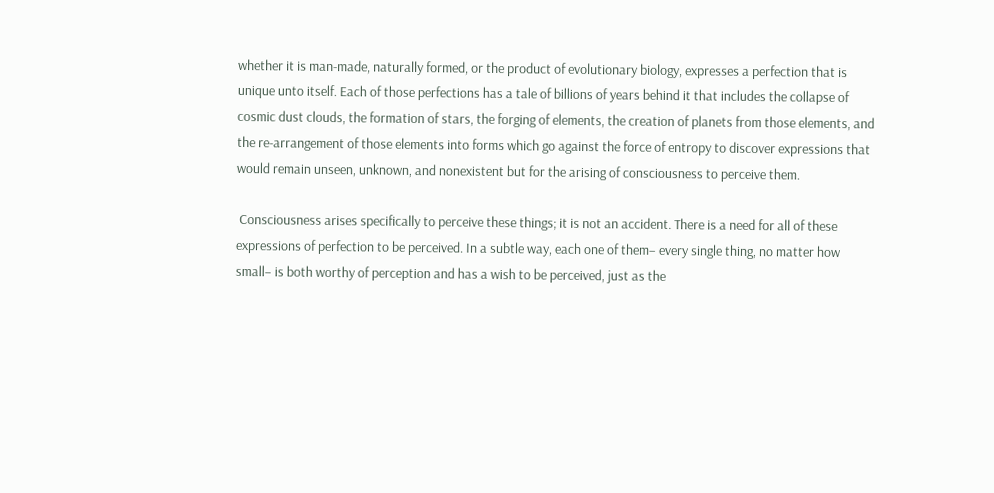whether it is man-made, naturally formed, or the product of evolutionary biology, expresses a perfection that is unique unto itself. Each of those perfections has a tale of billions of years behind it that includes the collapse of cosmic dust clouds, the formation of stars, the forging of elements, the creation of planets from those elements, and the re-arrangement of those elements into forms which go against the force of entropy to discover expressions that would remain unseen, unknown, and nonexistent but for the arising of consciousness to perceive them.

 Consciousness arises specifically to perceive these things; it is not an accident. There is a need for all of these expressions of perfection to be perceived. In a subtle way, each one of them– every single thing, no matter how small– is both worthy of perception and has a wish to be perceived, just as the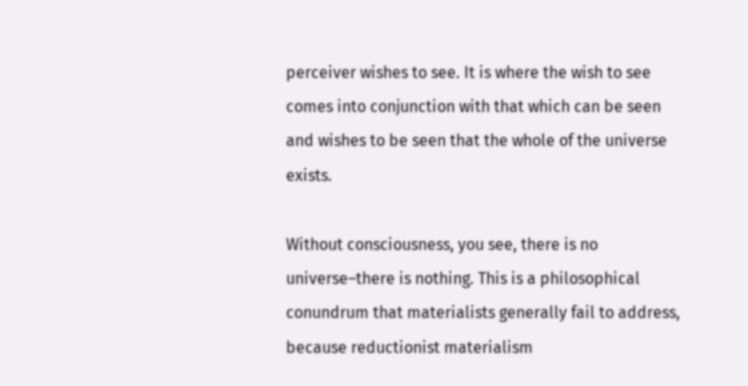perceiver wishes to see. It is where the wish to see comes into conjunction with that which can be seen and wishes to be seen that the whole of the universe exists.

Without consciousness, you see, there is no universe–there is nothing. This is a philosophical conundrum that materialists generally fail to address, because reductionist materialism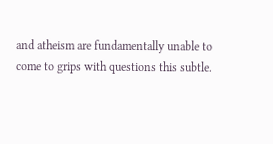and atheism are fundamentally unable to come to grips with questions this subtle.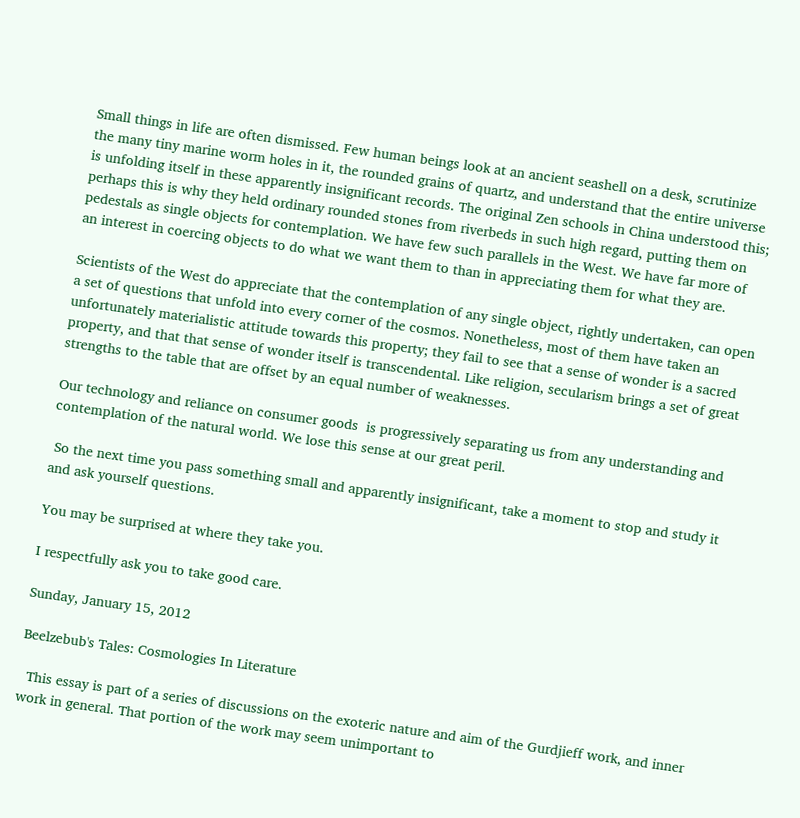Small things in life are often dismissed. Few human beings look at an ancient seashell on a desk, scrutinize the many tiny marine worm holes in it, the rounded grains of quartz, and understand that the entire universe is unfolding itself in these apparently insignificant records. The original Zen schools in China understood this; perhaps this is why they held ordinary rounded stones from riverbeds in such high regard, putting them on pedestals as single objects for contemplation. We have few such parallels in the West. We have far more of an interest in coercing objects to do what we want them to than in appreciating them for what they are.

Scientists of the West do appreciate that the contemplation of any single object, rightly undertaken, can open a set of questions that unfold into every corner of the cosmos. Nonetheless, most of them have taken an unfortunately materialistic attitude towards this property; they fail to see that a sense of wonder is a sacred property, and that that sense of wonder itself is transcendental. Like religion, secularism brings a set of great strengths to the table that are offset by an equal number of weaknesses.

Our technology and reliance on consumer goods  is progressively separating us from any understanding and contemplation of the natural world. We lose this sense at our great peril.

 So the next time you pass something small and apparently insignificant, take a moment to stop and study it and ask yourself questions.

You may be surprised at where they take you.

I respectfully ask you to take good care.

Sunday, January 15, 2012

Beelzebub's Tales: Cosmologies In Literature

  This essay is part of a series of discussions on the exoteric nature and aim of the Gurdjieff work, and inner work in general. That portion of the work may seem unimportant to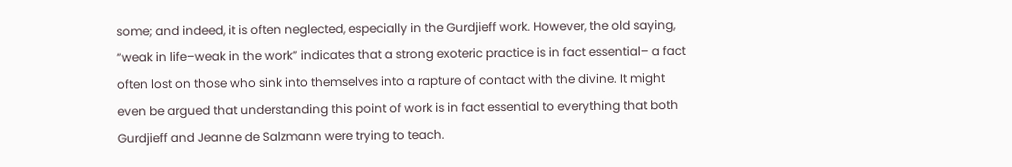some; and indeed, it is often neglected, especially in the Gurdjieff work. However, the old saying, “weak in life–weak in the work” indicates that a strong exoteric practice is in fact essential– a fact often lost on those who sink into themselves into a rapture of contact with the divine. It might even be argued that understanding this point of work is in fact essential to everything that both Gurdjieff and Jeanne de Salzmann were trying to teach.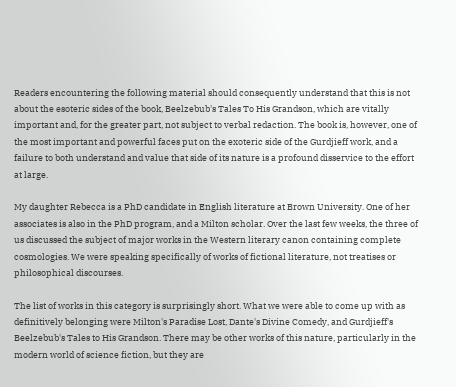Readers encountering the following material should consequently understand that this is not about the esoteric sides of the book, Beelzebub's Tales To His Grandson, which are vitally important and, for the greater part, not subject to verbal redaction. The book is, however, one of the most important and powerful faces put on the exoteric side of the Gurdjieff work, and a failure to both understand and value that side of its nature is a profound disservice to the effort at large.

My daughter Rebecca is a PhD candidate in English literature at Brown University. One of her associates is also in the PhD program, and a Milton scholar. Over the last few weeks, the three of us discussed the subject of major works in the Western literary canon containing complete cosmologies. We were speaking specifically of works of fictional literature, not treatises or philosophical discourses.

The list of works in this category is surprisingly short. What we were able to come up with as definitively belonging were Milton's Paradise Lost, Dante's Divine Comedy, and Gurdjieff's Beelzebub's Tales to His Grandson. There may be other works of this nature, particularly in the modern world of science fiction, but they are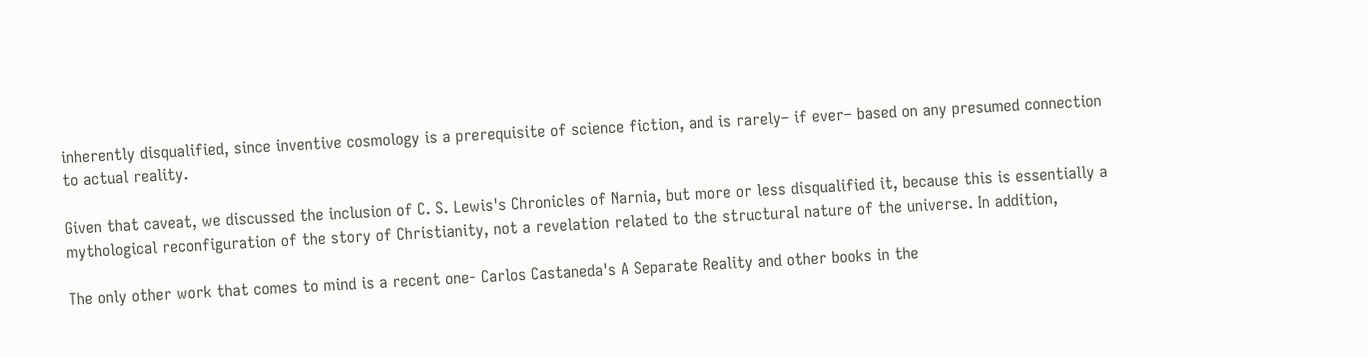inherently disqualified, since inventive cosmology is a prerequisite of science fiction, and is rarely– if ever– based on any presumed connection to actual reality.

Given that caveat, we discussed the inclusion of C. S. Lewis's Chronicles of Narnia, but more or less disqualified it, because this is essentially a mythological reconfiguration of the story of Christianity, not a revelation related to the structural nature of the universe. In addition,

The only other work that comes to mind is a recent one- Carlos Castaneda's A Separate Reality and other books in the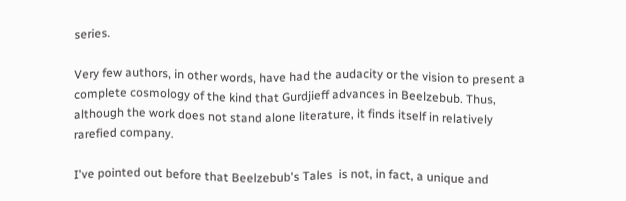series.

Very few authors, in other words, have had the audacity or the vision to present a complete cosmology of the kind that Gurdjieff advances in Beelzebub. Thus, although the work does not stand alone literature, it finds itself in relatively rarefied company.

I've pointed out before that Beelzebub's Tales  is not, in fact, a unique and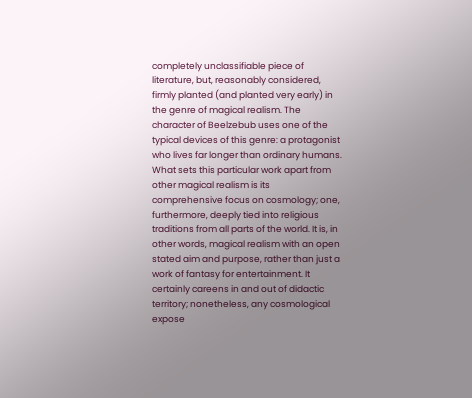completely unclassifiable piece of literature, but, reasonably considered, firmly planted (and planted very early) in the genre of magical realism. The character of Beelzebub uses one of the typical devices of this genre: a protagonist who lives far longer than ordinary humans. What sets this particular work apart from other magical realism is its comprehensive focus on cosmology; one, furthermore, deeply tied into religious traditions from all parts of the world. It is, in other words, magical realism with an open stated aim and purpose, rather than just a work of fantasy for entertainment. It certainly careens in and out of didactic territory; nonetheless, any cosmological expose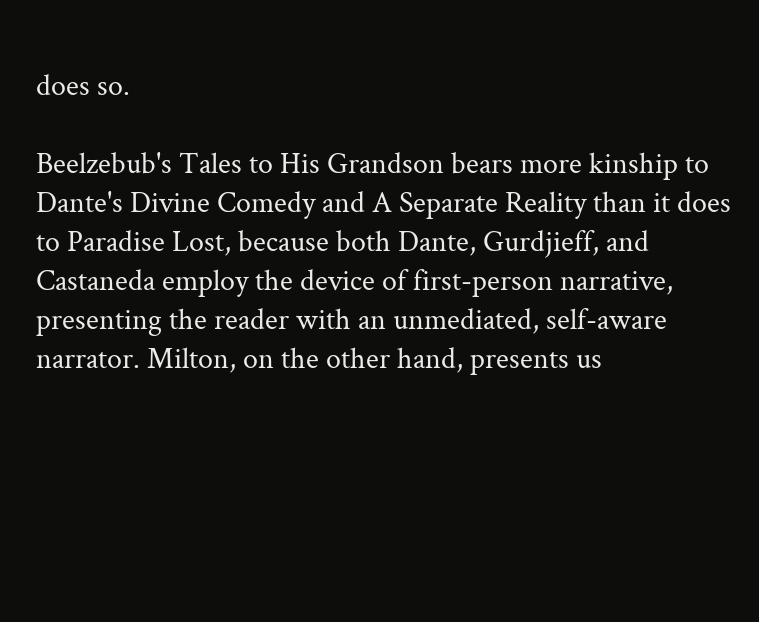does so.

Beelzebub's Tales to His Grandson bears more kinship to Dante's Divine Comedy and A Separate Reality than it does to Paradise Lost, because both Dante, Gurdjieff, and Castaneda employ the device of first-person narrative, presenting the reader with an unmediated, self-aware narrator. Milton, on the other hand, presents us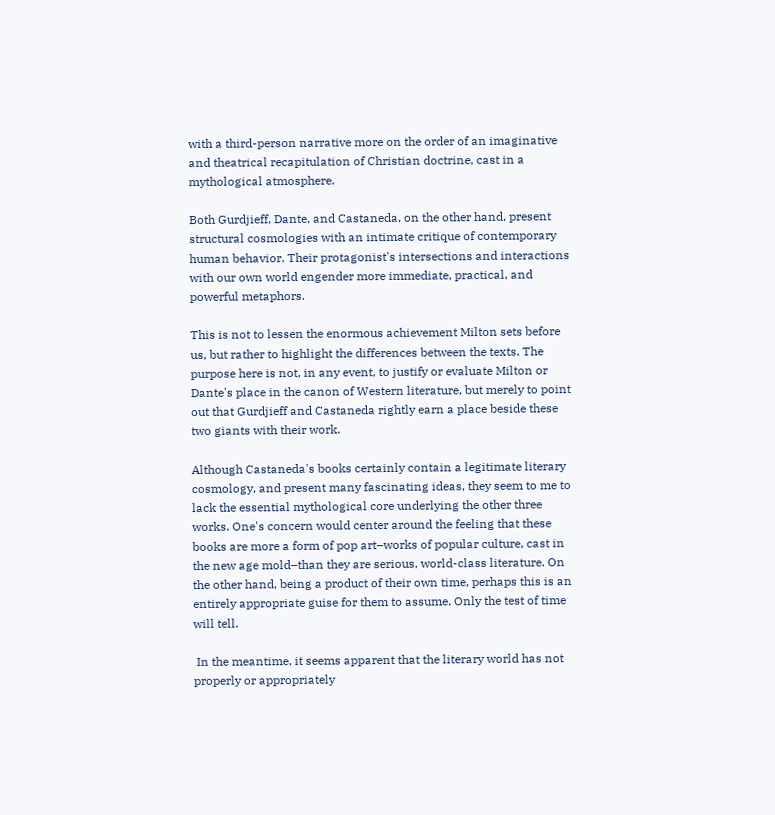with a third-person narrative more on the order of an imaginative and theatrical recapitulation of Christian doctrine, cast in a mythological atmosphere.

Both Gurdjieff, Dante, and Castaneda, on the other hand, present structural cosmologies with an intimate critique of contemporary human behavior. Their protagonist's intersections and interactions with our own world engender more immediate, practical, and powerful metaphors.

This is not to lessen the enormous achievement Milton sets before us, but rather to highlight the differences between the texts. The purpose here is not, in any event, to justify or evaluate Milton or Dante's place in the canon of Western literature, but merely to point out that Gurdjieff and Castaneda rightly earn a place beside these two giants with their work.

Although Castaneda's books certainly contain a legitimate literary cosmology, and present many fascinating ideas, they seem to me to lack the essential mythological core underlying the other three works. One's concern would center around the feeling that these books are more a form of pop art–works of popular culture, cast in the new age mold–than they are serious, world-class literature. On the other hand, being a product of their own time, perhaps this is an entirely appropriate guise for them to assume. Only the test of time will tell.

 In the meantime, it seems apparent that the literary world has not properly or appropriately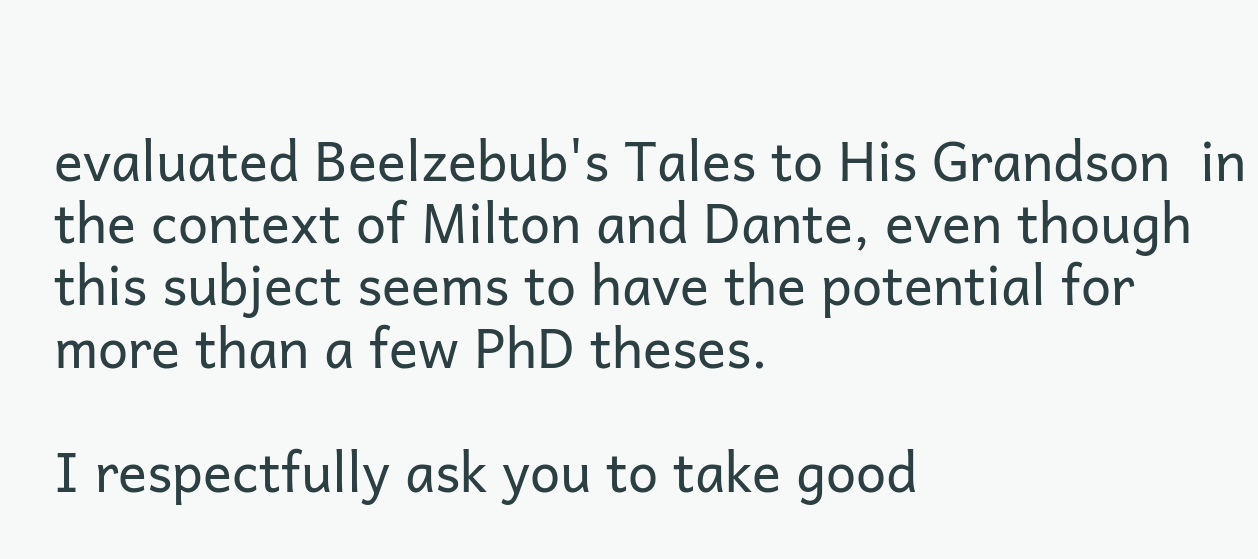evaluated Beelzebub's Tales to His Grandson  in the context of Milton and Dante, even though this subject seems to have the potential for more than a few PhD theses.

I respectfully ask you to take good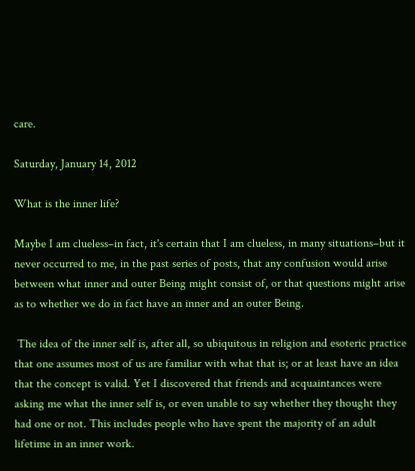care.

Saturday, January 14, 2012

What is the inner life?

Maybe I am clueless–in fact, it's certain that I am clueless, in many situations–but it never occurred to me, in the past series of posts, that any confusion would arise between what inner and outer Being might consist of, or that questions might arise as to whether we do in fact have an inner and an outer Being.

 The idea of the inner self is, after all, so ubiquitous in religion and esoteric practice that one assumes most of us are familiar with what that is; or at least have an idea that the concept is valid. Yet I discovered that friends and acquaintances were asking me what the inner self is, or even unable to say whether they thought they had one or not. This includes people who have spent the majority of an adult lifetime in an inner work.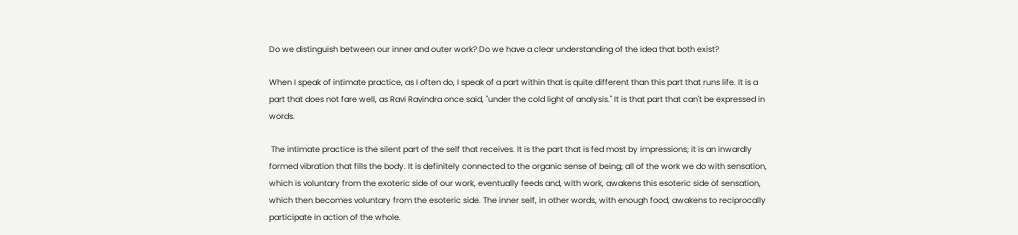Do we distinguish between our inner and outer work? Do we have a clear understanding of the idea that both exist?

When I speak of intimate practice, as I often do, I speak of a part within that is quite different than this part that runs life. It is a part that does not fare well, as Ravi Ravindra once said, "under the cold light of analysis." It is that part that can't be expressed in words.

 The intimate practice is the silent part of the self that receives. It is the part that is fed most by impressions; it is an inwardly formed vibration that fills the body. It is definitely connected to the organic sense of being; all of the work we do with sensation, which is voluntary from the exoteric side of our work, eventually feeds and, with work, awakens this esoteric side of sensation, which then becomes voluntary from the esoteric side. The inner self, in other words, with enough food, awakens to reciprocally participate in action of the whole.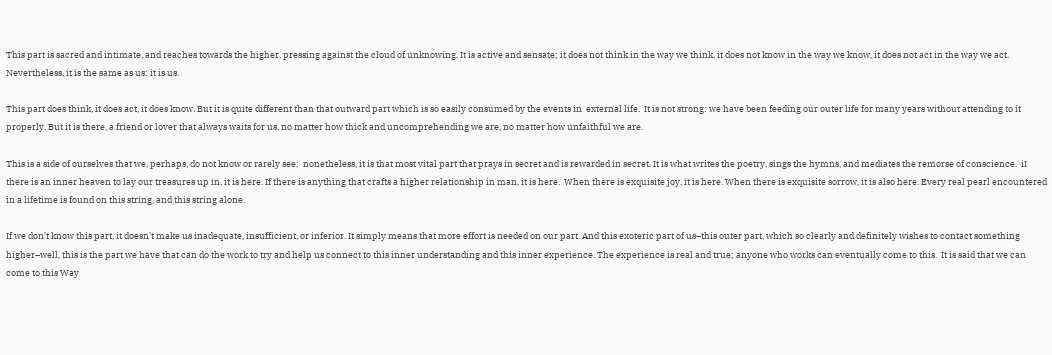This part is sacred and intimate, and reaches towards the higher, pressing against the cloud of unknowing. It is active and sensate; it does not think in the way we think, it does not know in the way we know, it does not act in the way we act. Nevertheless, it is the same as us: it is us.

This part does think, it does act, it does know. But it is quite different than that outward part which is so easily consumed by the events in  external life.  It is not strong: we have been feeding our outer life for many years without attending to it properly. But it is there, a friend or lover that always waits for us, no matter how thick and uncomprehending we are, no matter how unfaithful we are.

This is a side of ourselves that we, perhaps, do not know or rarely see;  nonetheless, it is that most vital part that prays in secret and is rewarded in secret. It is what writes the poetry, sings the hymns, and mediates the remorse of conscience.  iI there is an inner heaven to lay our treasures up in, it is here. If there is anything that crafts a higher relationship in man, it is here.  When there is exquisite joy, it is here. When there is exquisite sorrow, it is also here. Every real pearl encountered in a lifetime is found on this string, and this string alone.

If we don't know this part, it doesn't make us inadequate, insufficient, or inferior. It simply means that more effort is needed on our part. And this exoteric part of us–this outer part, which so clearly and definitely wishes to contact something higher–well, this is the part we have that can do the work to try and help us connect to this inner understanding and this inner experience. The experience is real and true; anyone who works can eventually come to this.  It is said that we can come to this Way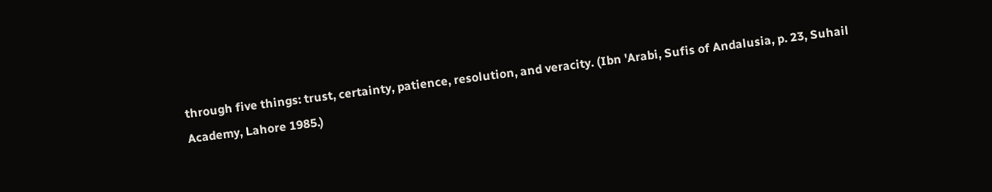through five things: trust, certainty, patience, resolution, and veracity. (Ibn 'Arabi, Sufis of Andalusia, p. 23, Suhail Academy, Lahore 1985.)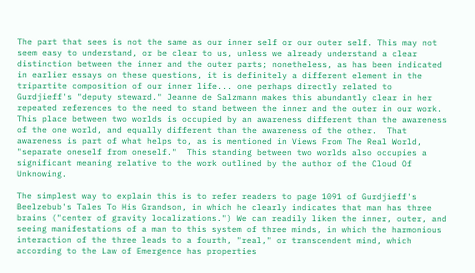The part that sees is not the same as our inner self or our outer self. This may not seem easy to understand, or be clear to us, unless we already understand a clear distinction between the inner and the outer parts; nonetheless, as has been indicated in earlier essays on these questions, it is definitely a different element in the tripartite composition of our inner life... one perhaps directly related to Gurdjieff's "deputy steward." Jeanne de Salzmann makes this abundantly clear in her repeated references to the need to stand between the inner and the outer in our work. This place between two worlds is occupied by an awareness different than the awareness of the one world, and equally different than the awareness of the other.  That awareness is part of what helps to, as is mentioned in Views From The Real World, "separate oneself from oneself."  This standing between two worlds also occupies a significant meaning relative to the work outlined by the author of the Cloud Of Unknowing.

The simplest way to explain this is to refer readers to page 1091 of Gurdjieff's Beelzebub's Tales To His Grandson, in which he clearly indicates that man has three brains ("center of gravity localizations.") We can readily liken the inner, outer, and seeing manifestations of a man to this system of three minds, in which the harmonious interaction of the three leads to a fourth, "real," or transcendent mind, which according to the Law of Emergence has properties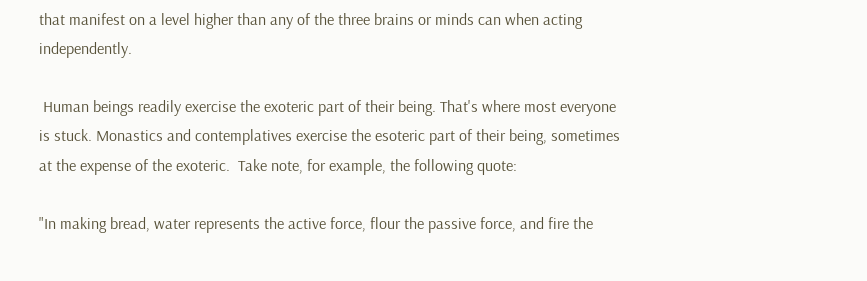that manifest on a level higher than any of the three brains or minds can when acting independently.

 Human beings readily exercise the exoteric part of their being. That's where most everyone is stuck. Monastics and contemplatives exercise the esoteric part of their being, sometimes at the expense of the exoteric.  Take note, for example, the following quote:

"In making bread, water represents the active force, flour the passive force, and fire the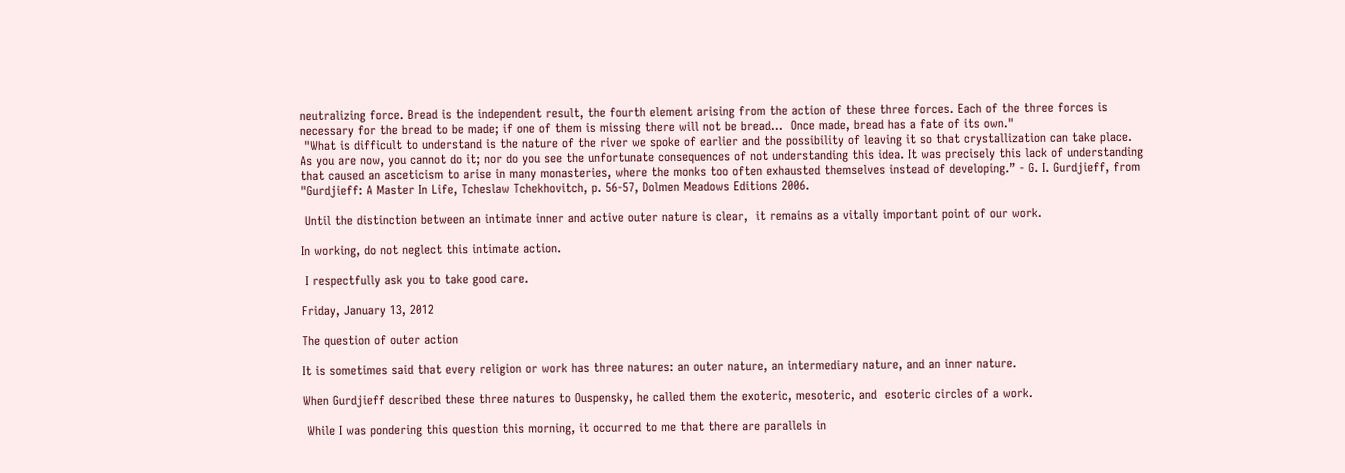neutralizing force. Bread is the independent result, the fourth element arising from the action of these three forces. Each of the three forces is necessary for the bread to be made; if one of them is missing there will not be bread...  Once made, bread has a fate of its own."
 "What is difficult to understand is the nature of the river we spoke of earlier and the possibility of leaving it so that crystallization can take place. As you are now, you cannot do it; nor do you see the unfortunate consequences of not understanding this idea. It was precisely this lack of understanding that caused an asceticism to arise in many monasteries, where the monks too often exhausted themselves instead of developing.” - G. I. Gurdjieff, from "Gurdjieff: A Master In Life, Tcheslaw Tchekhovitch, p. 56-57, Dolmen Meadows Editions 2006.

 Until the distinction between an intimate inner and active outer nature is clear,  it remains as a vitally important point of our work.

In working, do not neglect this intimate action.

 I respectfully ask you to take good care.

Friday, January 13, 2012

The question of outer action

It is sometimes said that every religion or work has three natures: an outer nature, an intermediary nature, and an inner nature.

When Gurdjieff described these three natures to Ouspensky, he called them the exoteric, mesoteric, and  esoteric circles of a work.

 While I was pondering this question this morning, it occurred to me that there are parallels in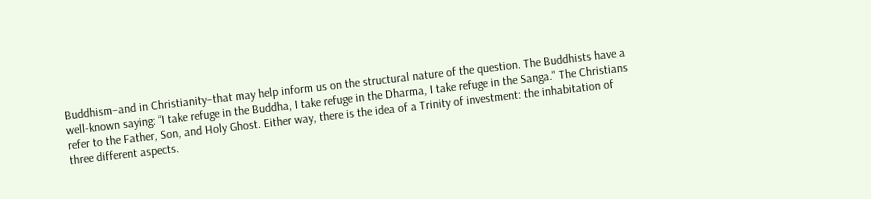Buddhism–and in Christianity–that may help inform us on the structural nature of the question. The Buddhists have a well-known saying: “I take refuge in the Buddha, I take refuge in the Dharma, I take refuge in the Sanga." The Christians refer to the Father, Son, and Holy Ghost. Either way, there is the idea of a Trinity of investment: the inhabitation of three different aspects.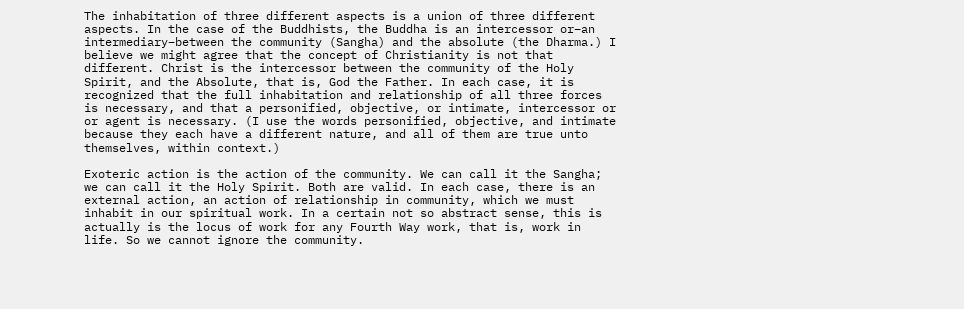The inhabitation of three different aspects is a union of three different aspects. In the case of the Buddhists, the Buddha is an intercessor or–an intermediary–between the community (Sangha) and the absolute (the Dharma.) I believe we might agree that the concept of Christianity is not that different. Christ is the intercessor between the community of the Holy Spirit, and the Absolute, that is, God the Father. In each case, it is recognized that the full inhabitation and relationship of all three forces is necessary, and that a personified, objective, or intimate, intercessor or or agent is necessary. (I use the words personified, objective, and intimate because they each have a different nature, and all of them are true unto themselves, within context.)

Exoteric action is the action of the community. We can call it the Sangha; we can call it the Holy Spirit. Both are valid. In each case, there is an external action, an action of relationship in community, which we must inhabit in our spiritual work. In a certain not so abstract sense, this is actually is the locus of work for any Fourth Way work, that is, work in life. So we cannot ignore the community.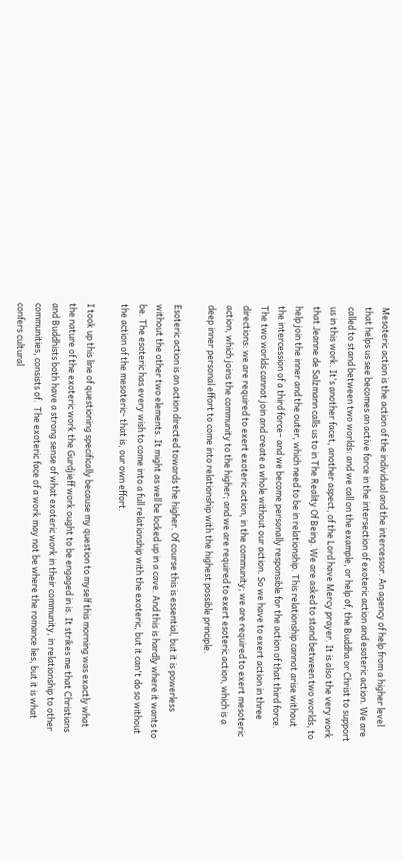Mesoteric action is the action of the individual and the intercessor. An agency of help from a higher level that helps us see becomes an active force in the intersection of exoteric action and esoteric action. We are called to stand between two worlds: and we call on the example, or help of, the Buddha or Christ to support us in this work. It's another facet, another aspect, of the Lord have Mercy prayer. It is also the very work that Jeanne de Salzmann calls us to in The Reality Of Being. We are asked to stand between two worlds, to help join the inner and the outer, which need to be in relationship. This relationship cannot arise without the intercession of a third force– and we become personally responsible for the action of that third force. The two worlds cannot join and create a whole without our action. So we have to exert action in three directions: we are required to exert exoteric action, in the community; we are required to exert mesoteric action, which joins the community to the higher; and we are required to exert esoteric action, which is a deep inner personal effort to come into relationship with the highest possible principle.

Esoteric action is an action directed towards the higher. Of course this is essential, but it is powerless without the other two elements. It might as well be locked up in a cave. And this is hardly where it wants to be. The esoteric has every wish to come into a full relationship with the exoteric, but it can't do so without the action of the mesoteric- that is, our own effort.

I took up this line of questioning specifically because my question to myself this morning was exactly what the nature of the exoteric work the Gurdjieff work ought to be engaged in is. It strikes me that Christians and Buddhists both have a strong sense of what exoteric work in their community, in relationship to other communities, consists of.  The exoteric face of a work may not be where the romance lies, but it is what confers cultural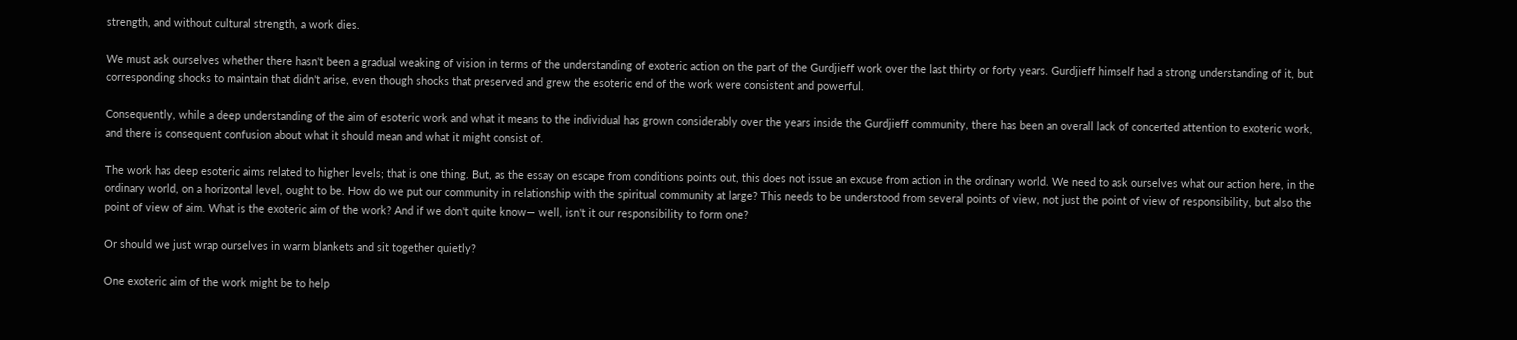strength, and without cultural strength, a work dies.

We must ask ourselves whether there hasn't been a gradual weaking of vision in terms of the understanding of exoteric action on the part of the Gurdjieff work over the last thirty or forty years. Gurdjieff himself had a strong understanding of it, but corresponding shocks to maintain that didn't arise, even though shocks that preserved and grew the esoteric end of the work were consistent and powerful.

Consequently, while a deep understanding of the aim of esoteric work and what it means to the individual has grown considerably over the years inside the Gurdjieff community, there has been an overall lack of concerted attention to exoteric work, and there is consequent confusion about what it should mean and what it might consist of.

The work has deep esoteric aims related to higher levels; that is one thing. But, as the essay on escape from conditions points out, this does not issue an excuse from action in the ordinary world. We need to ask ourselves what our action here, in the ordinary world, on a horizontal level, ought to be. How do we put our community in relationship with the spiritual community at large? This needs to be understood from several points of view, not just the point of view of responsibility, but also the point of view of aim. What is the exoteric aim of the work? And if we don't quite know— well, isn't it our responsibility to form one?

Or should we just wrap ourselves in warm blankets and sit together quietly?

One exoteric aim of the work might be to help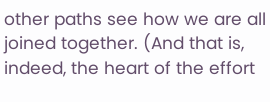other paths see how we are all joined together. (And that is, indeed, the heart of the effort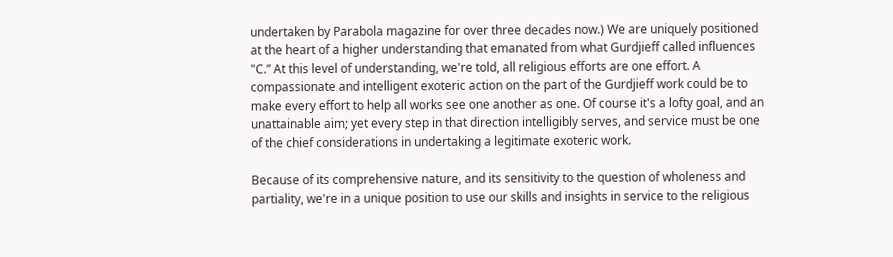undertaken by Parabola magazine for over three decades now.) We are uniquely positioned at the heart of a higher understanding that emanated from what Gurdjieff called influences "C.” At this level of understanding, we're told, all religious efforts are one effort. A compassionate and intelligent exoteric action on the part of the Gurdjieff work could be to make every effort to help all works see one another as one. Of course it's a lofty goal, and an unattainable aim; yet every step in that direction intelligibly serves, and service must be one of the chief considerations in undertaking a legitimate exoteric work.

Because of its comprehensive nature, and its sensitivity to the question of wholeness and partiality, we're in a unique position to use our skills and insights in service to the religious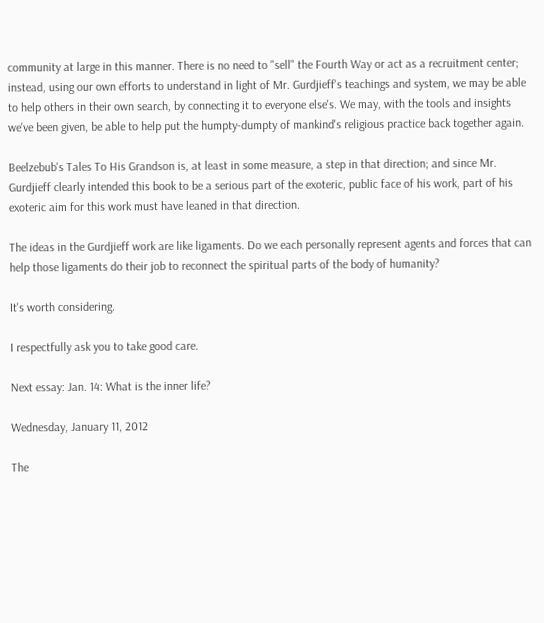community at large in this manner. There is no need to "sell" the Fourth Way or act as a recruitment center; instead, using our own efforts to understand in light of Mr. Gurdjieff's teachings and system, we may be able to help others in their own search, by connecting it to everyone else's. We may, with the tools and insights we've been given, be able to help put the humpty-dumpty of mankind's religious practice back together again.

Beelzebub's Tales To His Grandson is, at least in some measure, a step in that direction; and since Mr. Gurdjieff clearly intended this book to be a serious part of the exoteric, public face of his work, part of his exoteric aim for this work must have leaned in that direction.

The ideas in the Gurdjieff work are like ligaments. Do we each personally represent agents and forces that can help those ligaments do their job to reconnect the spiritual parts of the body of humanity?

It's worth considering.

I respectfully ask you to take good care.

Next essay: Jan. 14: What is the inner life?

Wednesday, January 11, 2012

The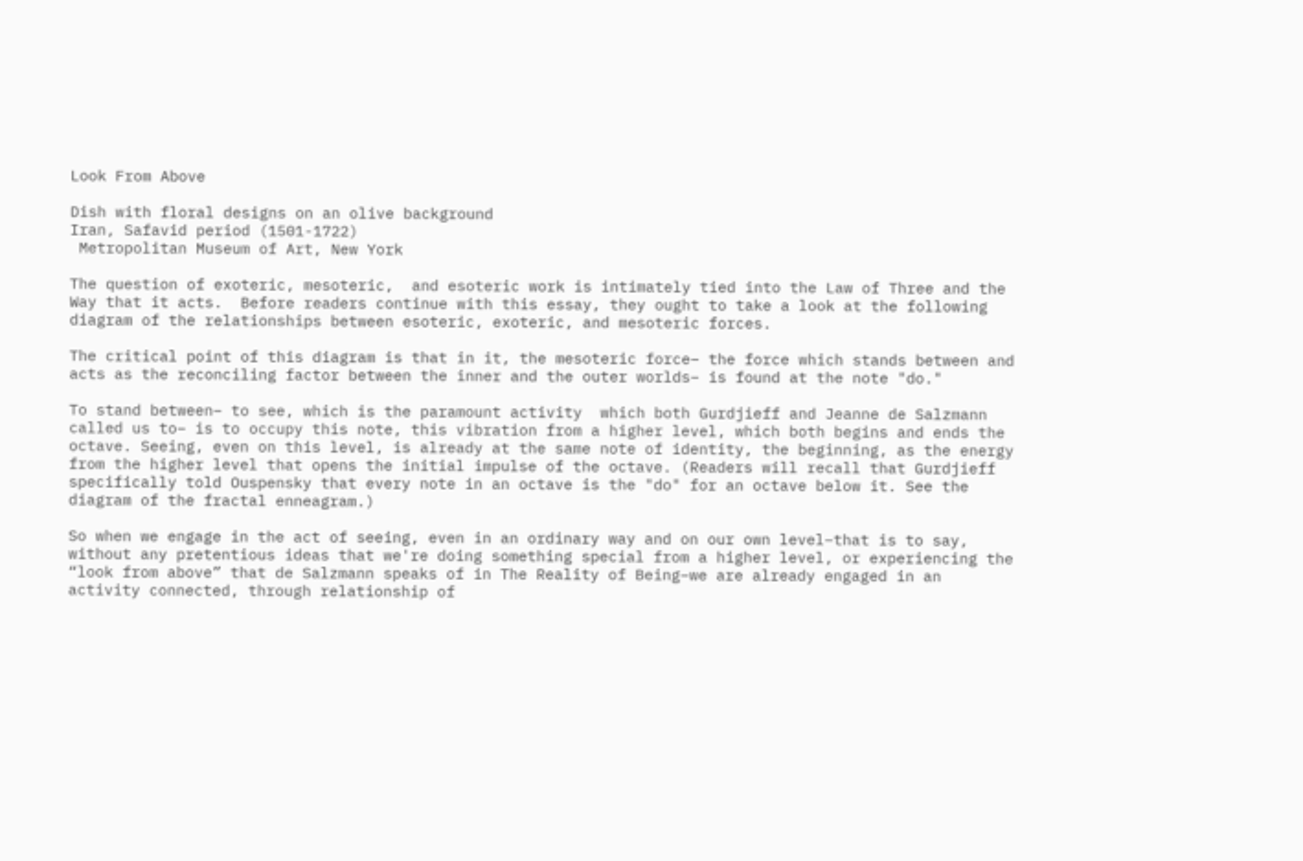Look From Above

Dish with floral designs on an olive background
Iran, Safavid period (1501-1722)
 Metropolitan Museum of Art, New York

The question of exoteric, mesoteric,  and esoteric work is intimately tied into the Law of Three and the Way that it acts.  Before readers continue with this essay, they ought to take a look at the following diagram of the relationships between esoteric, exoteric, and mesoteric forces.

The critical point of this diagram is that in it, the mesoteric force– the force which stands between and acts as the reconciling factor between the inner and the outer worlds– is found at the note "do."

To stand between– to see, which is the paramount activity  which both Gurdjieff and Jeanne de Salzmann called us to– is to occupy this note, this vibration from a higher level, which both begins and ends the octave. Seeing, even on this level, is already at the same note of identity, the beginning, as the energy from the higher level that opens the initial impulse of the octave. (Readers will recall that Gurdjieff specifically told Ouspensky that every note in an octave is the "do" for an octave below it. See the  diagram of the fractal enneagram.)

So when we engage in the act of seeing, even in an ordinary way and on our own level–that is to say, without any pretentious ideas that we're doing something special from a higher level, or experiencing the “look from above” that de Salzmann speaks of in The Reality of Being–we are already engaged in an activity connected, through relationship of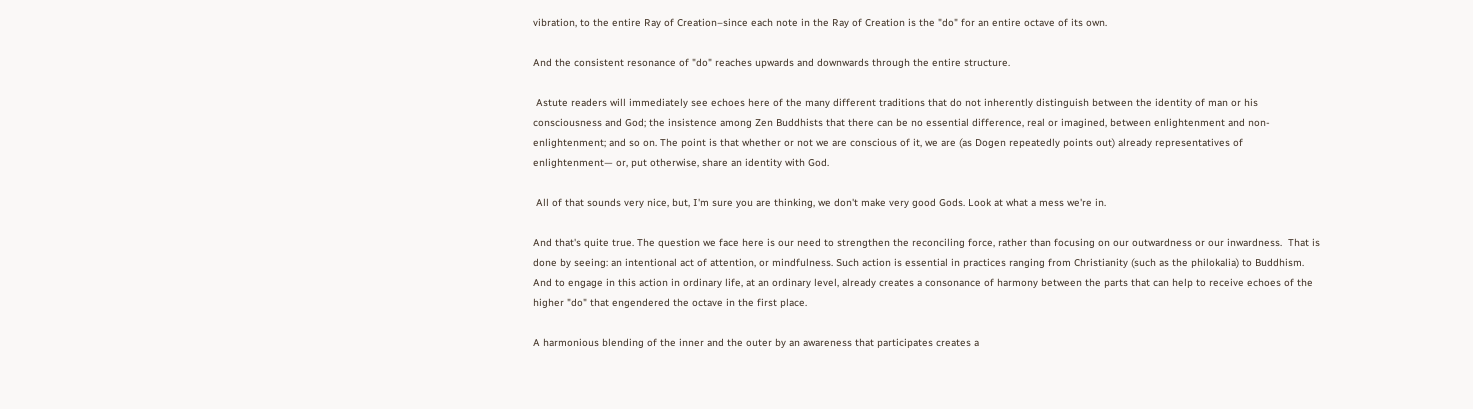vibration, to the entire Ray of Creation–since each note in the Ray of Creation is the "do" for an entire octave of its own.

And the consistent resonance of "do" reaches upwards and downwards through the entire structure.

 Astute readers will immediately see echoes here of the many different traditions that do not inherently distinguish between the identity of man or his consciousness and God; the insistence among Zen Buddhists that there can be no essential difference, real or imagined, between enlightenment and non-enlightenment; and so on. The point is that whether or not we are conscious of it, we are (as Dogen repeatedly points out) already representatives of enlightenment— or, put otherwise, share an identity with God.

 All of that sounds very nice, but, I'm sure you are thinking, we don't make very good Gods. Look at what a mess we're in.

And that's quite true. The question we face here is our need to strengthen the reconciling force, rather than focusing on our outwardness or our inwardness.  That is done by seeing: an intentional act of attention, or mindfulness. Such action is essential in practices ranging from Christianity (such as the philokalia) to Buddhism. And to engage in this action in ordinary life, at an ordinary level, already creates a consonance of harmony between the parts that can help to receive echoes of the higher "do" that engendered the octave in the first place.

A harmonious blending of the inner and the outer by an awareness that participates creates a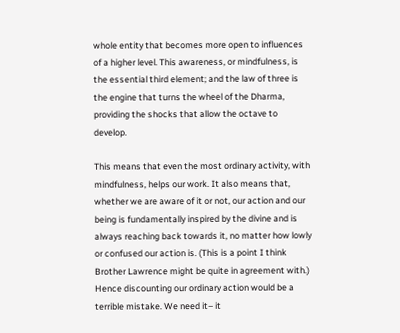whole entity that becomes more open to influences of a higher level. This awareness, or mindfulness, is the essential third element; and the law of three is the engine that turns the wheel of the Dharma, providing the shocks that allow the octave to develop.

This means that even the most ordinary activity, with mindfulness, helps our work. It also means that, whether we are aware of it or not, our action and our being is fundamentally inspired by the divine and is always reaching back towards it, no matter how lowly or confused our action is. (This is a point I think Brother Lawrence might be quite in agreement with.) Hence discounting our ordinary action would be a terrible mistake. We need it– it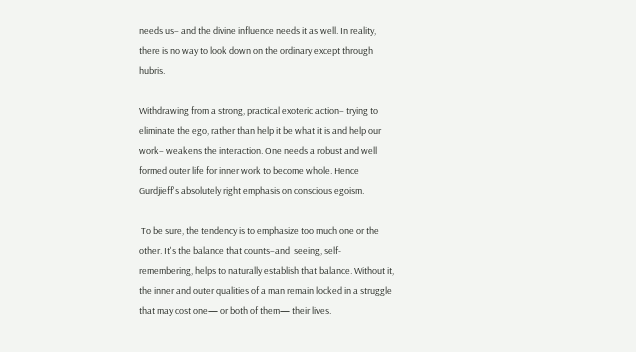needs us– and the divine influence needs it as well. In reality, there is no way to look down on the ordinary except through hubris.

Withdrawing from a strong, practical exoteric action– trying to eliminate the ego, rather than help it be what it is and help our work– weakens the interaction. One needs a robust and well formed outer life for inner work to become whole. Hence Gurdjieff's absolutely right emphasis on conscious egoism.

 To be sure, the tendency is to emphasize too much one or the other. It's the balance that counts–and  seeing, self-remembering, helps to naturally establish that balance. Without it, the inner and outer qualities of a man remain locked in a struggle that may cost one— or both of them— their lives.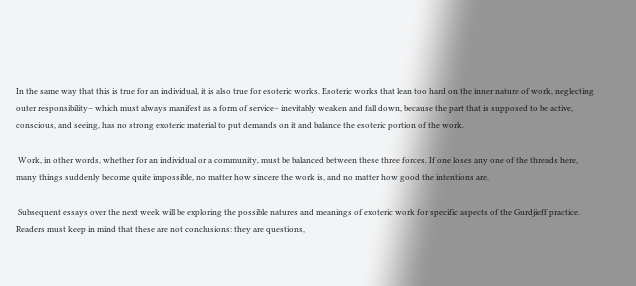In the same way that this is true for an individual, it is also true for esoteric works. Esoteric works that lean too hard on the inner nature of work, neglecting outer responsibility– which must always manifest as a form of service– inevitably weaken and fall down, because the part that is supposed to be active, conscious, and seeing, has no strong exoteric material to put demands on it and balance the esoteric portion of the work.

 Work, in other words, whether for an individual or a community, must be balanced between these three forces. If one loses any one of the threads here, many things suddenly become quite impossible, no matter how sincere the work is, and no matter how good the intentions are.

 Subsequent essays over the next week will be exploring the possible natures and meanings of exoteric work for specific aspects of the Gurdjieff practice. Readers must keep in mind that these are not conclusions: they are questions,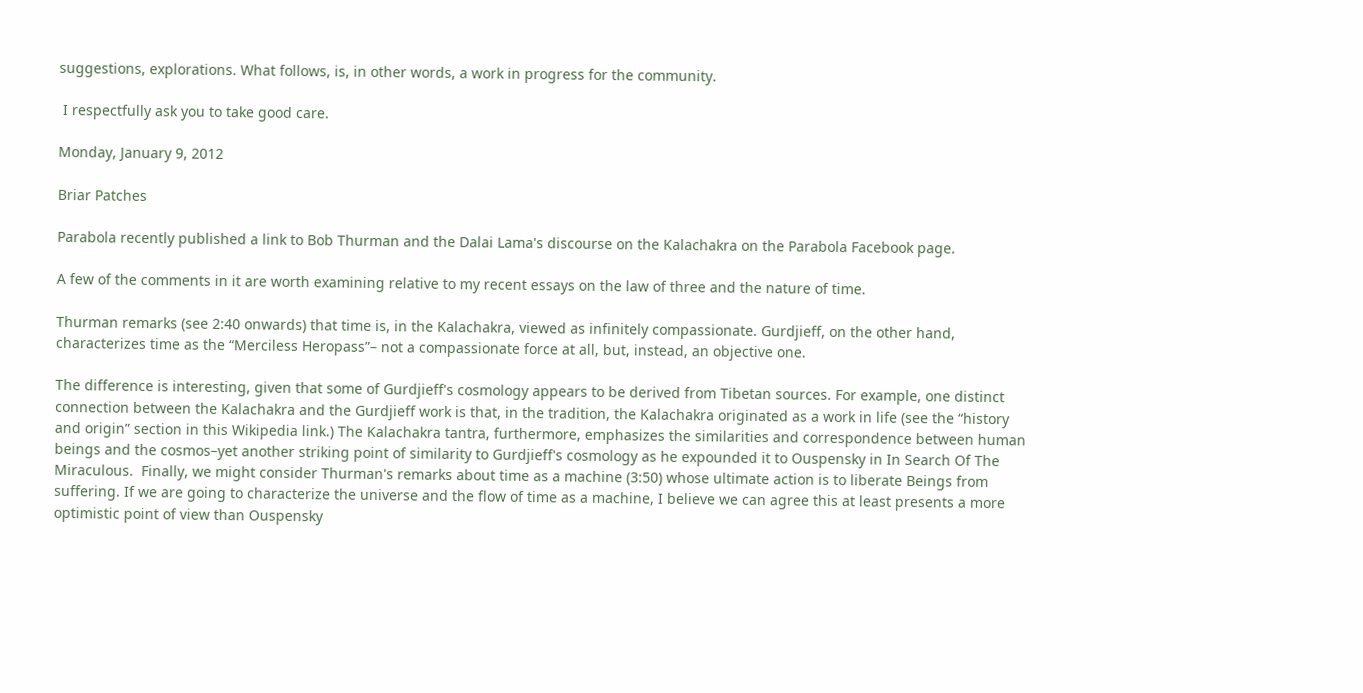suggestions, explorations. What follows, is, in other words, a work in progress for the community.

 I respectfully ask you to take good care.

Monday, January 9, 2012

Briar Patches

Parabola recently published a link to Bob Thurman and the Dalai Lama's discourse on the Kalachakra on the Parabola Facebook page.

A few of the comments in it are worth examining relative to my recent essays on the law of three and the nature of time.

Thurman remarks (see 2:40 onwards) that time is, in the Kalachakra, viewed as infinitely compassionate. Gurdjieff, on the other hand, characterizes time as the “Merciless Heropass”– not a compassionate force at all, but, instead, an objective one.

The difference is interesting, given that some of Gurdjieff's cosmology appears to be derived from Tibetan sources. For example, one distinct connection between the Kalachakra and the Gurdjieff work is that, in the tradition, the Kalachakra originated as a work in life (see the “history and origin” section in this Wikipedia link.) The Kalachakra tantra, furthermore, emphasizes the similarities and correspondence between human beings and the cosmos–yet another striking point of similarity to Gurdjieff's cosmology as he expounded it to Ouspensky in In Search Of The Miraculous.  Finally, we might consider Thurman's remarks about time as a machine (3:50) whose ultimate action is to liberate Beings from suffering. If we are going to characterize the universe and the flow of time as a machine, I believe we can agree this at least presents a more optimistic point of view than Ouspensky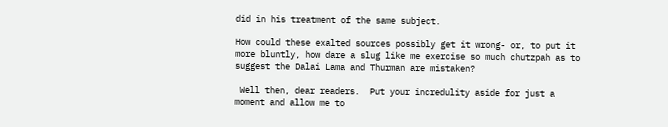did in his treatment of the same subject.

How could these exalted sources possibly get it wrong- or, to put it more bluntly, how dare a slug like me exercise so much chutzpah as to suggest the Dalai Lama and Thurman are mistaken?

 Well then, dear readers.  Put your incredulity aside for just a moment and allow me to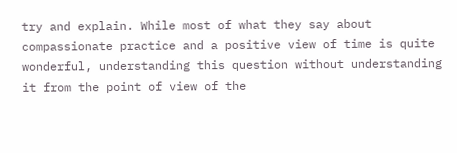try and explain. While most of what they say about compassionate practice and a positive view of time is quite wonderful, understanding this question without understanding it from the point of view of the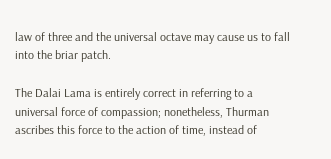law of three and the universal octave may cause us to fall into the briar patch.

The Dalai Lama is entirely correct in referring to a universal force of compassion; nonetheless, Thurman ascribes this force to the action of time, instead of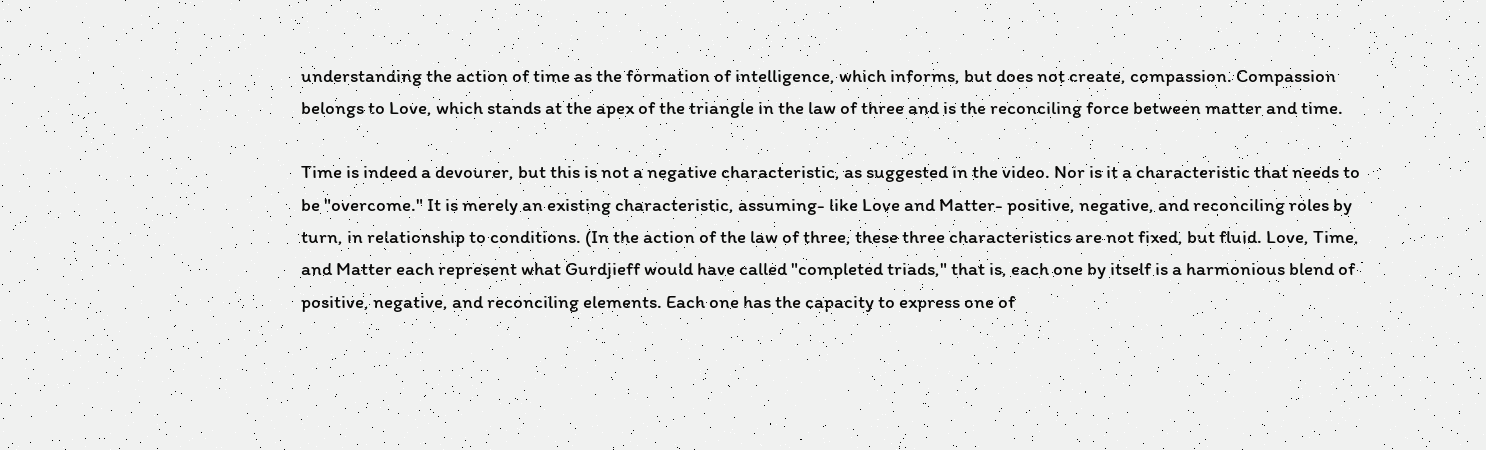understanding the action of time as the formation of intelligence, which informs, but does not create, compassion. Compassion belongs to Love, which stands at the apex of the triangle in the law of three and is the reconciling force between matter and time.

Time is indeed a devourer, but this is not a negative characteristic, as suggested in the video. Nor is it a characteristic that needs to be "overcome." It is merely an existing characteristic, assuming- like Love and Matter- positive, negative, and reconciling roles by turn, in relationship to conditions. (In the action of the law of three, these three characteristics are not fixed, but fluid. Love, Time, and Matter each represent what Gurdjieff would have called "completed triads," that is, each one by itself is a harmonious blend of positive, negative, and reconciling elements. Each one has the capacity to express one of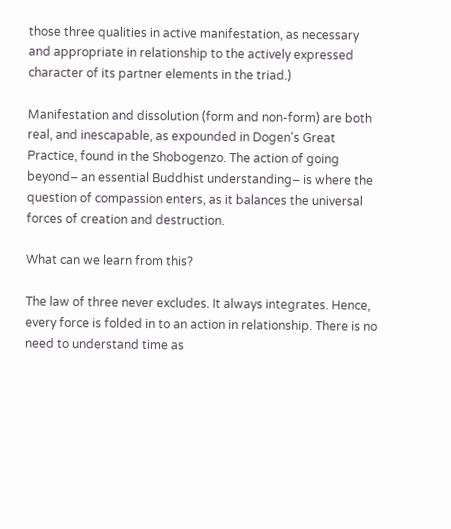those three qualities in active manifestation, as necessary and appropriate in relationship to the actively expressed character of its partner elements in the triad.)

Manifestation and dissolution (form and non-form) are both real, and inescapable, as expounded in Dogen's Great Practice, found in the Shobogenzo. The action of going beyond– an essential Buddhist understanding– is where the question of compassion enters, as it balances the universal forces of creation and destruction.

What can we learn from this?

The law of three never excludes. It always integrates. Hence, every force is folded in to an action in relationship. There is no need to understand time as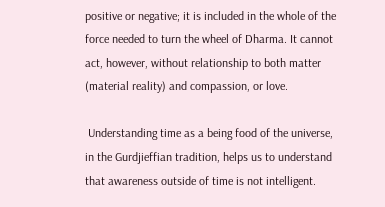positive or negative; it is included in the whole of the force needed to turn the wheel of Dharma. It cannot act, however, without relationship to both matter (material reality) and compassion, or love.

 Understanding time as a being food of the universe, in the Gurdjieffian tradition, helps us to understand that awareness outside of time is not intelligent.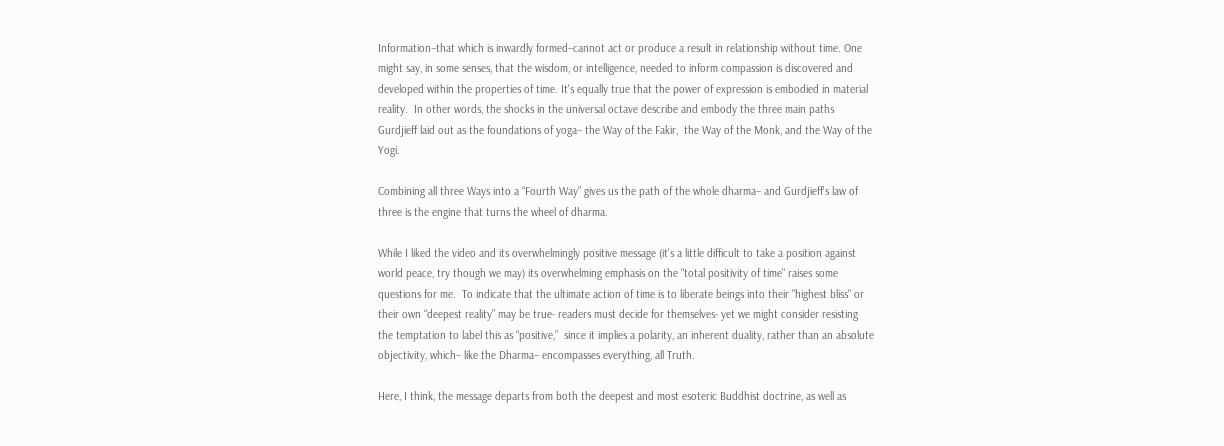Information–that which is inwardly formed–cannot act or produce a result in relationship without time. One might say, in some senses, that the wisdom, or intelligence, needed to inform compassion is discovered and developed within the properties of time. It's equally true that the power of expression is embodied in material reality.  In other words, the shocks in the universal octave describe and embody the three main paths Gurdjieff laid out as the foundations of yoga– the Way of the Fakir,  the Way of the Monk, and the Way of the Yogi.

Combining all three Ways into a “Fourth Way” gives us the path of the whole dharma– and Gurdjieff's law of three is the engine that turns the wheel of dharma.

While I liked the video and its overwhelmingly positive message (it's a little difficult to take a position against world peace, try though we may) its overwhelming emphasis on the "total positivity of time" raises some questions for me.  To indicate that the ultimate action of time is to liberate beings into their "highest bliss" or their own “deepest reality” may be true- readers must decide for themselves- yet we might consider resisting the temptation to label this as “positive,”  since it implies a polarity, an inherent duality, rather than an absolute objectivity, which– like the Dharma– encompasses everything, all Truth.

Here, I think, the message departs from both the deepest and most esoteric Buddhist doctrine, as well as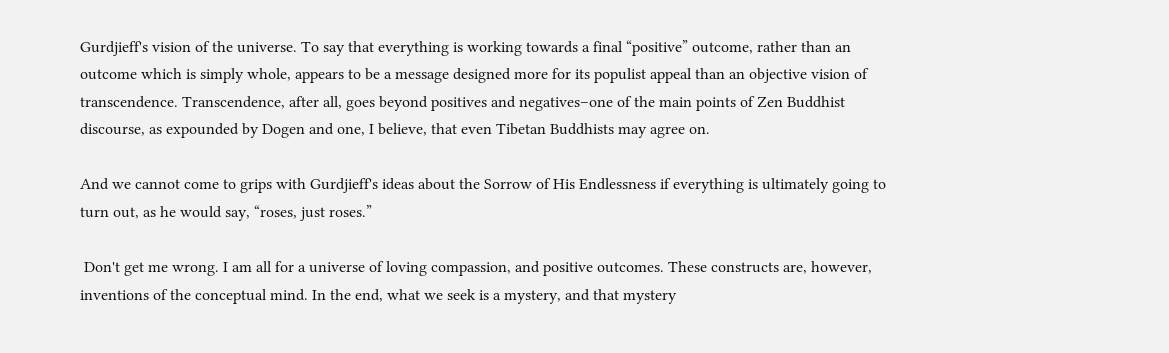Gurdjieff's vision of the universe. To say that everything is working towards a final “positive” outcome, rather than an outcome which is simply whole, appears to be a message designed more for its populist appeal than an objective vision of transcendence. Transcendence, after all, goes beyond positives and negatives–one of the main points of Zen Buddhist discourse, as expounded by Dogen and one, I believe, that even Tibetan Buddhists may agree on.

And we cannot come to grips with Gurdjieff's ideas about the Sorrow of His Endlessness if everything is ultimately going to turn out, as he would say, “roses, just roses.”

 Don't get me wrong. I am all for a universe of loving compassion, and positive outcomes. These constructs are, however, inventions of the conceptual mind. In the end, what we seek is a mystery, and that mystery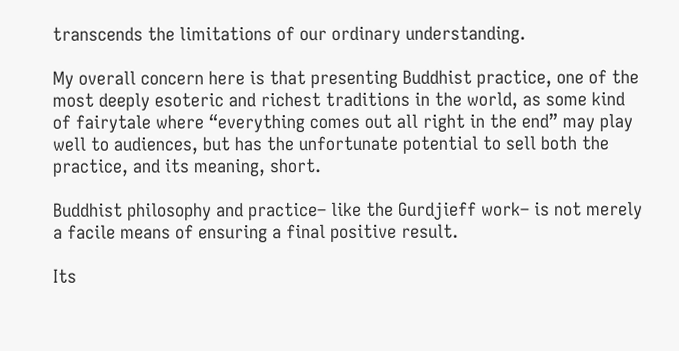transcends the limitations of our ordinary understanding.

My overall concern here is that presenting Buddhist practice, one of the most deeply esoteric and richest traditions in the world, as some kind of fairytale where “everything comes out all right in the end” may play well to audiences, but has the unfortunate potential to sell both the practice, and its meaning, short.

Buddhist philosophy and practice– like the Gurdjieff work– is not merely a facile means of ensuring a final positive result.

Its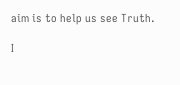aim is to help us see Truth.

I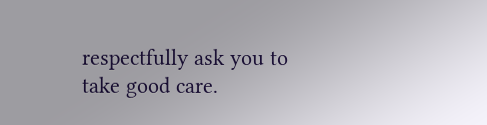respectfully ask you to take good care.